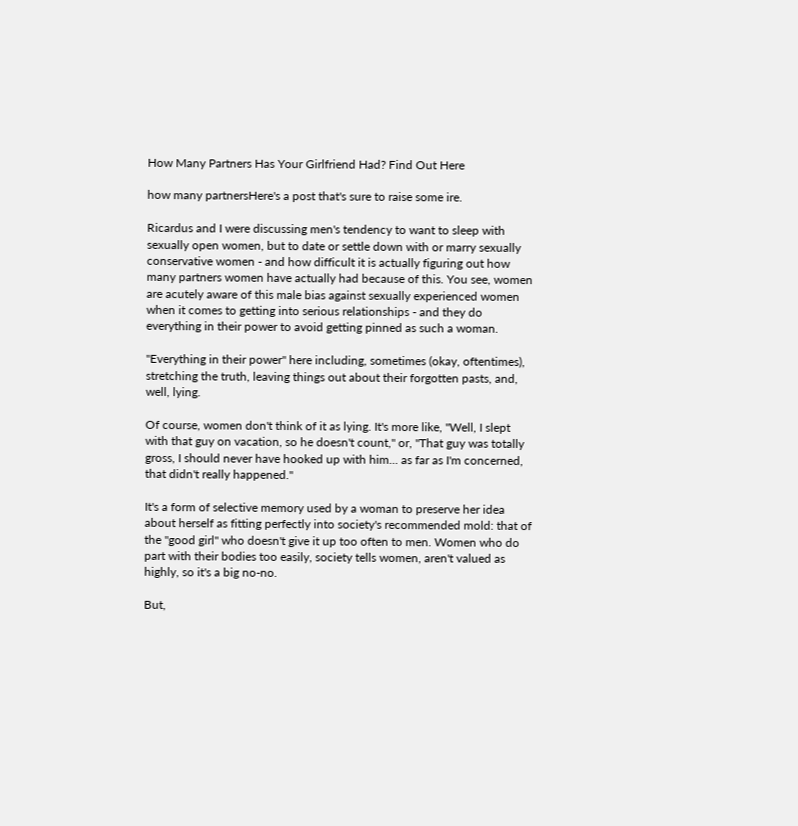How Many Partners Has Your Girlfriend Had? Find Out Here

how many partnersHere's a post that's sure to raise some ire.

Ricardus and I were discussing men's tendency to want to sleep with sexually open women, but to date or settle down with or marry sexually conservative women - and how difficult it is actually figuring out how many partners women have actually had because of this. You see, women are acutely aware of this male bias against sexually experienced women when it comes to getting into serious relationships - and they do everything in their power to avoid getting pinned as such a woman.

"Everything in their power" here including, sometimes (okay, oftentimes), stretching the truth, leaving things out about their forgotten pasts, and, well, lying.

Of course, women don't think of it as lying. It's more like, "Well, I slept with that guy on vacation, so he doesn't count," or, "That guy was totally gross, I should never have hooked up with him... as far as I'm concerned, that didn't really happened."

It's a form of selective memory used by a woman to preserve her idea about herself as fitting perfectly into society's recommended mold: that of the "good girl" who doesn't give it up too often to men. Women who do part with their bodies too easily, society tells women, aren't valued as highly, so it's a big no-no.

But,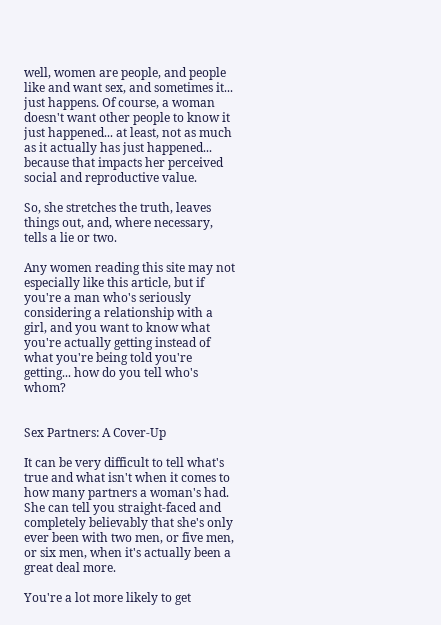well, women are people, and people like and want sex, and sometimes it... just happens. Of course, a woman doesn't want other people to know it just happened... at least, not as much as it actually has just happened... because that impacts her perceived social and reproductive value.

So, she stretches the truth, leaves things out, and, where necessary, tells a lie or two.

Any women reading this site may not especially like this article, but if you're a man who's seriously considering a relationship with a girl, and you want to know what you're actually getting instead of what you're being told you're getting... how do you tell who's whom?


Sex Partners: A Cover-Up

It can be very difficult to tell what's true and what isn't when it comes to how many partners a woman's had. She can tell you straight-faced and completely believably that she's only ever been with two men, or five men, or six men, when it's actually been a great deal more.

You're a lot more likely to get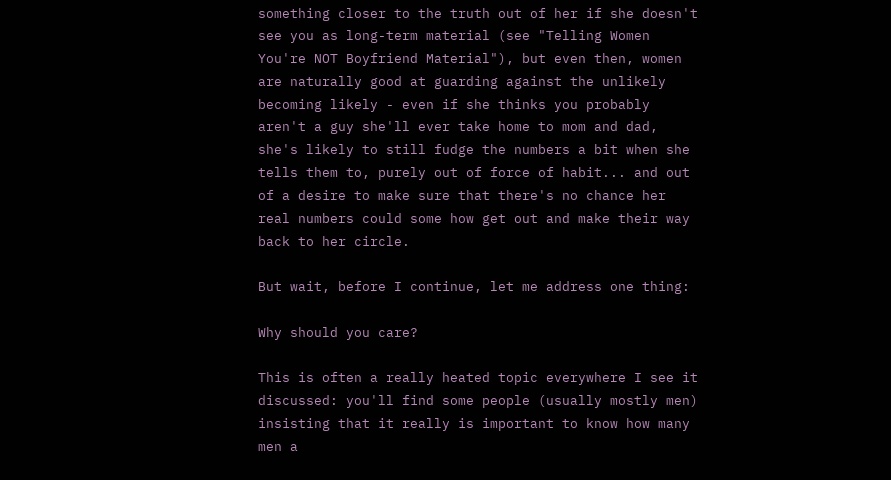something closer to the truth out of her if she doesn't see you as long-term material (see "Telling Women You're NOT Boyfriend Material"), but even then, women are naturally good at guarding against the unlikely becoming likely - even if she thinks you probably aren't a guy she'll ever take home to mom and dad, she's likely to still fudge the numbers a bit when she tells them to, purely out of force of habit... and out of a desire to make sure that there's no chance her real numbers could some how get out and make their way back to her circle.

But wait, before I continue, let me address one thing:

Why should you care?

This is often a really heated topic everywhere I see it discussed: you'll find some people (usually mostly men) insisting that it really is important to know how many men a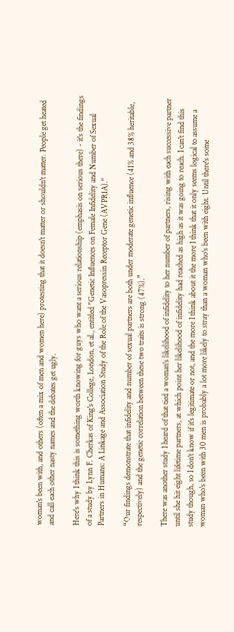woman's been with, and others (often a mix of men and women here) protesting that it doesn't matter or shouldn't matter. People get heated and call each other nasty names and the debates get ugly.

Here's why I think this is something worth knowing for guys who want a serious relationship (emphasis on serious there) - it's the findings of a study by Lynn F. Cherkas of King's College, London, et al., entitled "Genetic Influences on Female Infidelity and Number of Sexual Partners in Humans: A Linkage and Association Study of the Role of the Vasopressin Receptor Gene (AVPR1A)."

“Our findings demonstrate that infidelity and number of sexual partners are both under moderate genetic influence (41% and 38% heritable, respectively) and the genetic correlation between these two traits is strong (47%).”

There was another study I heard of that tied a woman's likelihood of infidelity to her number of partners, rising with each successive partner until she hit eight lifetime partners, at which point her likelihood of infidelity had reached as high as it was going to reach. I can't find this study though, so I don't know if it's legitimate or not, and the more I think about it the more I think that it only seems logical to assume a woman who's been with 30 men is probably a lot more likely to stray than a woman who's been with eight. Until there's some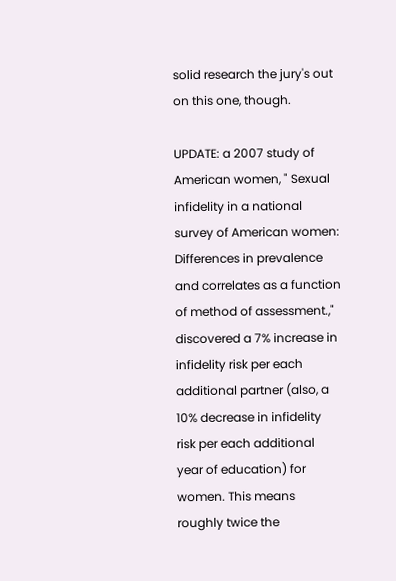solid research the jury's out on this one, though.

UPDATE: a 2007 study of American women, " Sexual infidelity in a national survey of American women: Differences in prevalence and correlates as a function of method of assessment.," discovered a 7% increase in infidelity risk per each additional partner (also, a 10% decrease in infidelity risk per each additional year of education) for women. This means roughly twice the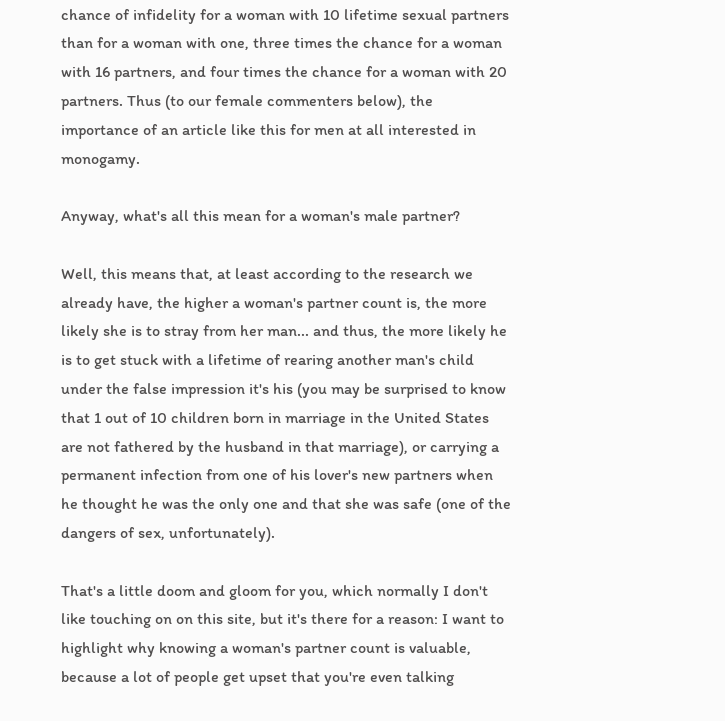chance of infidelity for a woman with 10 lifetime sexual partners than for a woman with one, three times the chance for a woman with 16 partners, and four times the chance for a woman with 20 partners. Thus (to our female commenters below), the importance of an article like this for men at all interested in monogamy.

Anyway, what's all this mean for a woman's male partner?

Well, this means that, at least according to the research we already have, the higher a woman's partner count is, the more likely she is to stray from her man... and thus, the more likely he is to get stuck with a lifetime of rearing another man's child under the false impression it's his (you may be surprised to know that 1 out of 10 children born in marriage in the United States are not fathered by the husband in that marriage), or carrying a permanent infection from one of his lover's new partners when he thought he was the only one and that she was safe (one of the dangers of sex, unfortunately).

That's a little doom and gloom for you, which normally I don't like touching on on this site, but it's there for a reason: I want to highlight why knowing a woman's partner count is valuable, because a lot of people get upset that you're even talking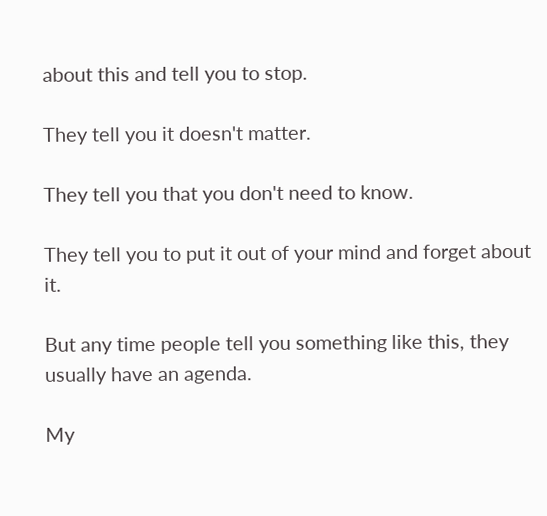about this and tell you to stop.

They tell you it doesn't matter.

They tell you that you don't need to know.

They tell you to put it out of your mind and forget about it.

But any time people tell you something like this, they usually have an agenda.

My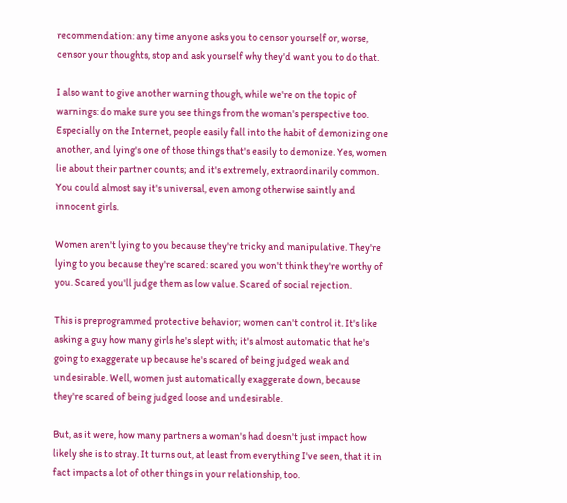recommendation: any time anyone asks you to censor yourself or, worse, censor your thoughts, stop and ask yourself why they'd want you to do that.

I also want to give another warning though, while we're on the topic of warnings: do make sure you see things from the woman's perspective too. Especially on the Internet, people easily fall into the habit of demonizing one another, and lying's one of those things that's easily to demonize. Yes, women lie about their partner counts; and it's extremely, extraordinarily common. You could almost say it's universal, even among otherwise saintly and innocent girls.

Women aren't lying to you because they're tricky and manipulative. They're lying to you because they're scared: scared you won't think they're worthy of you. Scared you'll judge them as low value. Scared of social rejection.

This is preprogrammed protective behavior; women can't control it. It's like asking a guy how many girls he's slept with; it's almost automatic that he's going to exaggerate up because he's scared of being judged weak and undesirable. Well, women just automatically exaggerate down, because they're scared of being judged loose and undesirable.

But, as it were, how many partners a woman's had doesn't just impact how likely she is to stray. It turns out, at least from everything I've seen, that it in fact impacts a lot of other things in your relationship, too.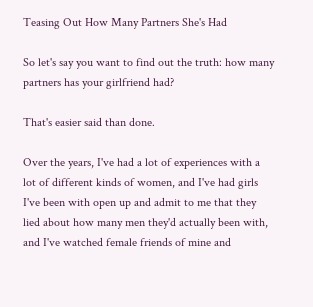Teasing Out How Many Partners She's Had

So let's say you want to find out the truth: how many partners has your girlfriend had?

That's easier said than done.

Over the years, I've had a lot of experiences with a lot of different kinds of women, and I've had girls I've been with open up and admit to me that they lied about how many men they'd actually been with, and I've watched female friends of mine and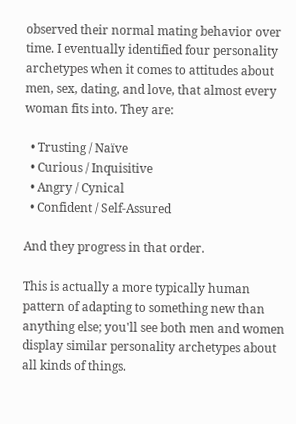observed their normal mating behavior over time. I eventually identified four personality archetypes when it comes to attitudes about men, sex, dating, and love, that almost every woman fits into. They are:

  • Trusting / Naïve
  • Curious / Inquisitive
  • Angry / Cynical
  • Confident / Self-Assured

And they progress in that order.

This is actually a more typically human pattern of adapting to something new than anything else; you'll see both men and women display similar personality archetypes about all kinds of things.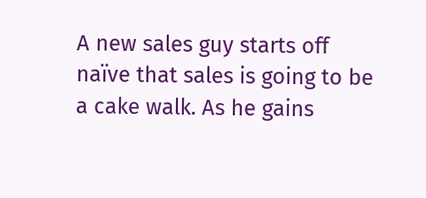A new sales guy starts off naïve that sales is going to be a cake walk. As he gains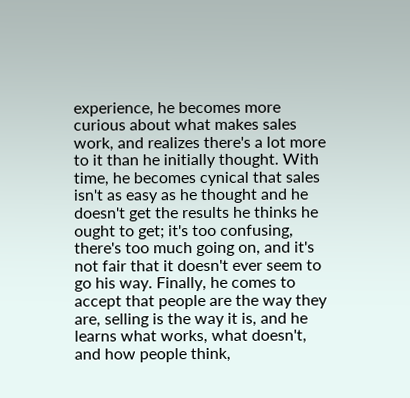experience, he becomes more curious about what makes sales work, and realizes there's a lot more to it than he initially thought. With time, he becomes cynical that sales isn't as easy as he thought and he doesn't get the results he thinks he ought to get; it's too confusing, there's too much going on, and it's not fair that it doesn't ever seem to go his way. Finally, he comes to accept that people are the way they are, selling is the way it is, and he learns what works, what doesn't, and how people think,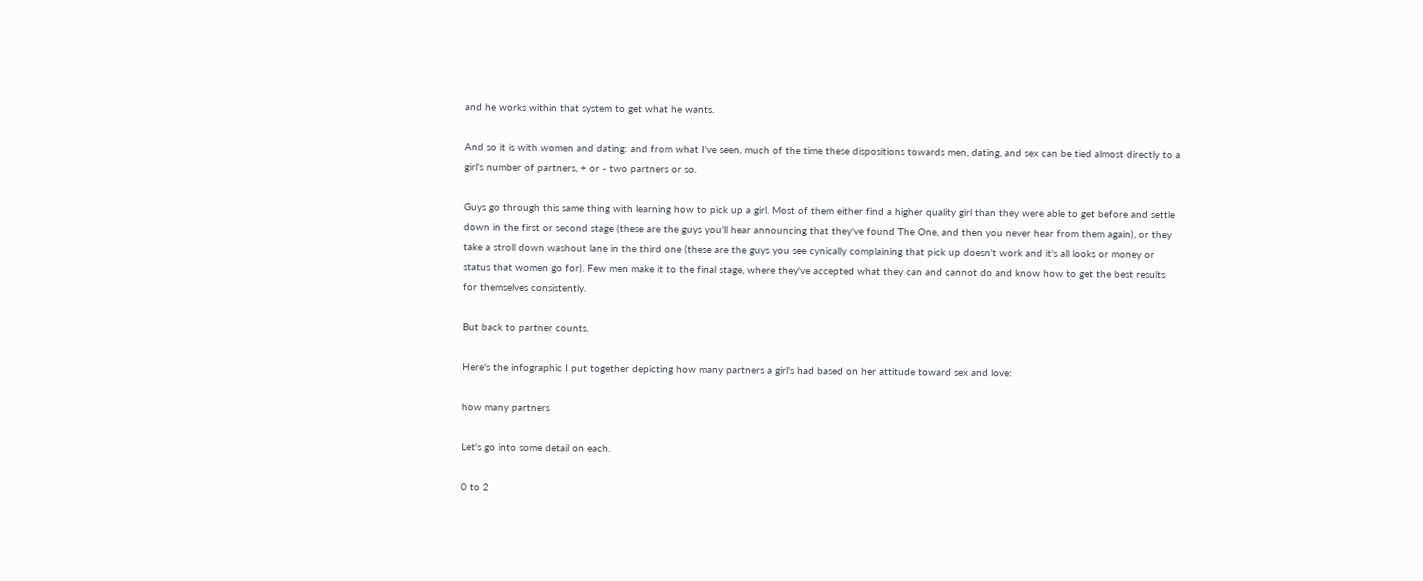and he works within that system to get what he wants.

And so it is with women and dating: and from what I've seen, much of the time these dispositions towards men, dating, and sex can be tied almost directly to a girl's number of partners, + or - two partners or so.

Guys go through this same thing with learning how to pick up a girl. Most of them either find a higher quality girl than they were able to get before and settle down in the first or second stage (these are the guys you'll hear announcing that they've found The One, and then you never hear from them again), or they take a stroll down washout lane in the third one (these are the guys you see cynically complaining that pick up doesn't work and it's all looks or money or status that women go for). Few men make it to the final stage, where they've accepted what they can and cannot do and know how to get the best results for themselves consistently.

But back to partner counts.

Here's the infographic I put together depicting how many partners a girl's had based on her attitude toward sex and love:

how many partners

Let's go into some detail on each.

0 to 2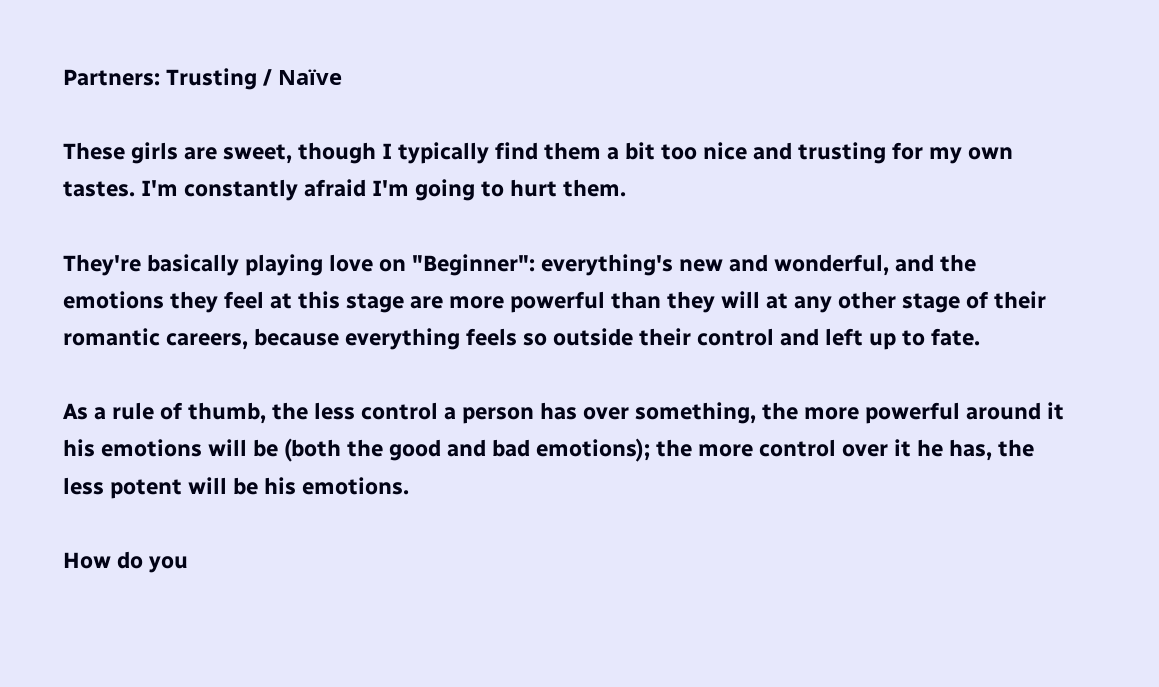Partners: Trusting / Naïve

These girls are sweet, though I typically find them a bit too nice and trusting for my own tastes. I'm constantly afraid I'm going to hurt them.

They're basically playing love on "Beginner": everything's new and wonderful, and the emotions they feel at this stage are more powerful than they will at any other stage of their romantic careers, because everything feels so outside their control and left up to fate.

As a rule of thumb, the less control a person has over something, the more powerful around it his emotions will be (both the good and bad emotions); the more control over it he has, the less potent will be his emotions.

How do you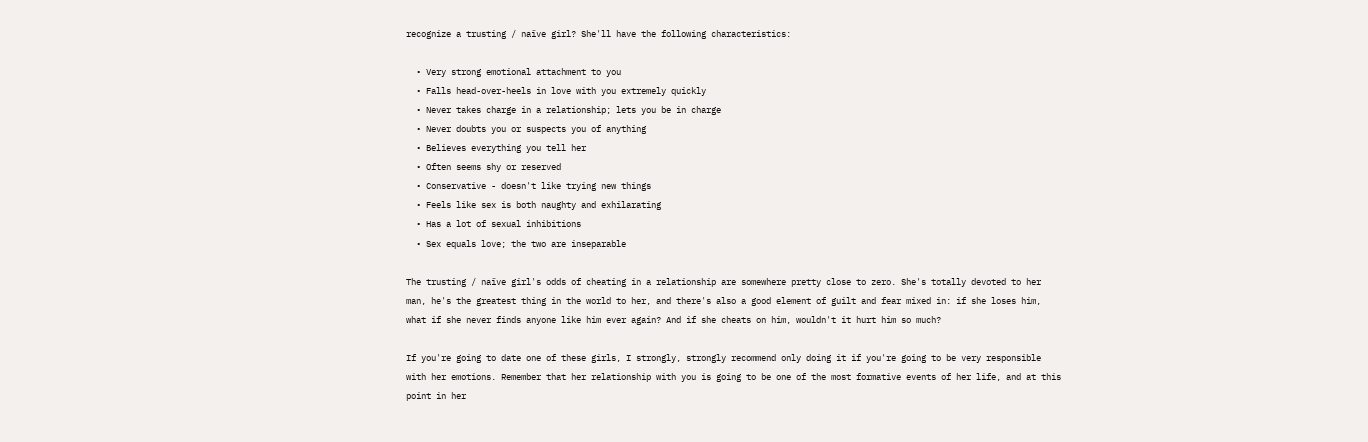recognize a trusting / naïve girl? She'll have the following characteristics:

  • Very strong emotional attachment to you
  • Falls head-over-heels in love with you extremely quickly
  • Never takes charge in a relationship; lets you be in charge
  • Never doubts you or suspects you of anything
  • Believes everything you tell her
  • Often seems shy or reserved
  • Conservative - doesn't like trying new things
  • Feels like sex is both naughty and exhilarating
  • Has a lot of sexual inhibitions
  • Sex equals love; the two are inseparable

The trusting / naïve girl's odds of cheating in a relationship are somewhere pretty close to zero. She's totally devoted to her man, he's the greatest thing in the world to her, and there's also a good element of guilt and fear mixed in: if she loses him, what if she never finds anyone like him ever again? And if she cheats on him, wouldn't it hurt him so much?

If you're going to date one of these girls, I strongly, strongly recommend only doing it if you're going to be very responsible with her emotions. Remember that her relationship with you is going to be one of the most formative events of her life, and at this point in her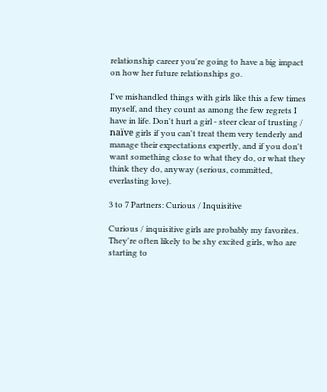relationship career you're going to have a big impact on how her future relationships go.

I've mishandled things with girls like this a few times myself, and they count as among the few regrets I have in life. Don't hurt a girl - steer clear of trusting / naïve girls if you can't treat them very tenderly and manage their expectations expertly, and if you don't want something close to what they do, or what they think they do, anyway (serious, committed, everlasting love).

3 to 7 Partners: Curious / Inquisitive

Curious / inquisitive girls are probably my favorites. They're often likely to be shy excited girls, who are starting to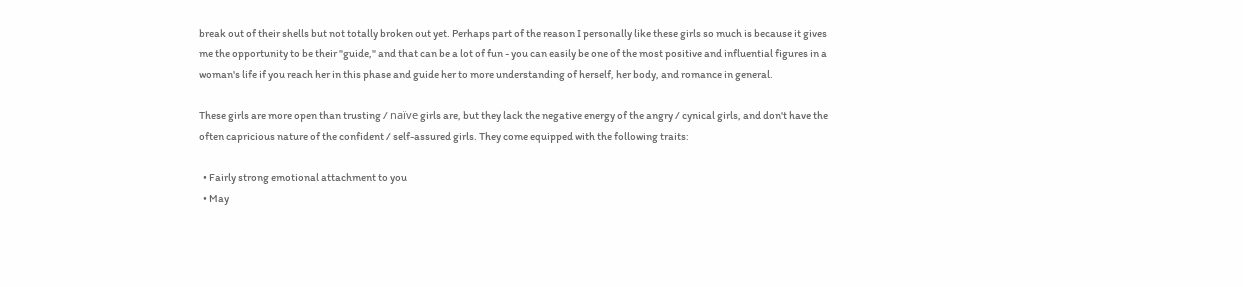break out of their shells but not totally broken out yet. Perhaps part of the reason I personally like these girls so much is because it gives me the opportunity to be their "guide," and that can be a lot of fun - you can easily be one of the most positive and influential figures in a woman's life if you reach her in this phase and guide her to more understanding of herself, her body, and romance in general.

These girls are more open than trusting / naïve girls are, but they lack the negative energy of the angry / cynical girls, and don't have the often capricious nature of the confident / self-assured girls. They come equipped with the following traits:

  • Fairly strong emotional attachment to you
  • May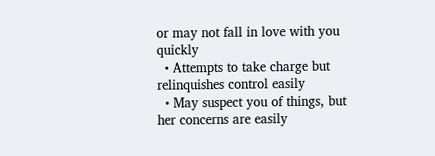or may not fall in love with you quickly
  • Attempts to take charge but relinquishes control easily
  • May suspect you of things, but her concerns are easily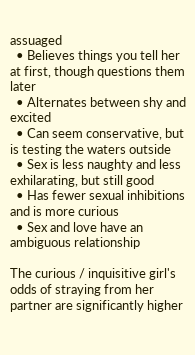assuaged
  • Believes things you tell her at first, though questions them later
  • Alternates between shy and excited
  • Can seem conservative, but is testing the waters outside
  • Sex is less naughty and less exhilarating, but still good
  • Has fewer sexual inhibitions and is more curious
  • Sex and love have an ambiguous relationship

The curious / inquisitive girl's odds of straying from her partner are significantly higher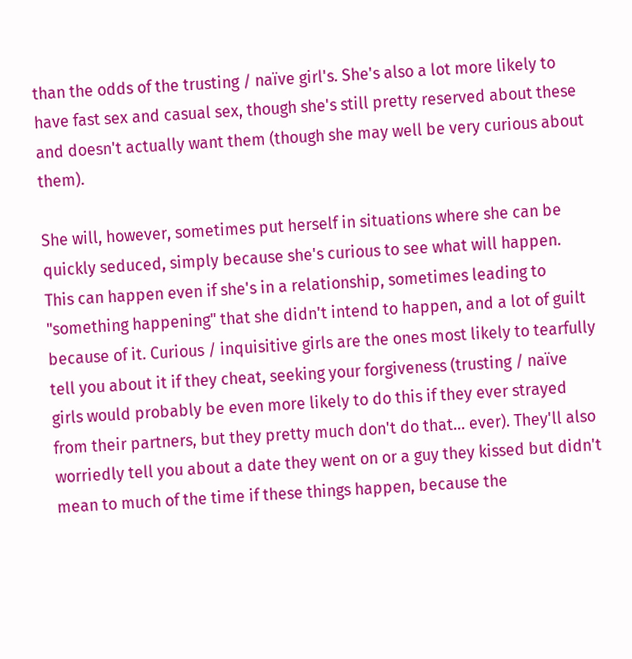than the odds of the trusting / naïve girl's. She's also a lot more likely to have fast sex and casual sex, though she's still pretty reserved about these and doesn't actually want them (though she may well be very curious about them).

She will, however, sometimes put herself in situations where she can be quickly seduced, simply because she's curious to see what will happen. This can happen even if she's in a relationship, sometimes leading to "something happening" that she didn't intend to happen, and a lot of guilt because of it. Curious / inquisitive girls are the ones most likely to tearfully tell you about it if they cheat, seeking your forgiveness (trusting / naïve girls would probably be even more likely to do this if they ever strayed from their partners, but they pretty much don't do that... ever). They'll also worriedly tell you about a date they went on or a guy they kissed but didn't mean to much of the time if these things happen, because the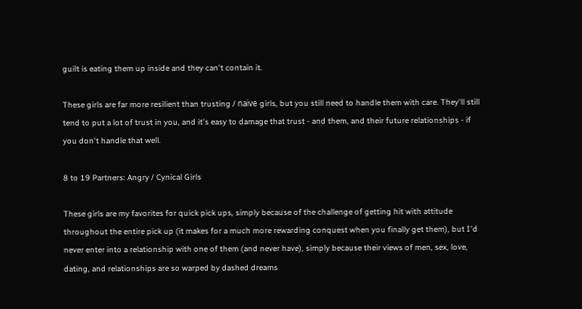guilt is eating them up inside and they can't contain it.

These girls are far more resilient than trusting / naïve girls, but you still need to handle them with care. They'll still tend to put a lot of trust in you, and it's easy to damage that trust - and them, and their future relationships - if you don't handle that well.

8 to 19 Partners: Angry / Cynical Girls

These girls are my favorites for quick pick ups, simply because of the challenge of getting hit with attitude throughout the entire pick up (it makes for a much more rewarding conquest when you finally get them), but I'd never enter into a relationship with one of them (and never have), simply because their views of men, sex, love, dating, and relationships are so warped by dashed dreams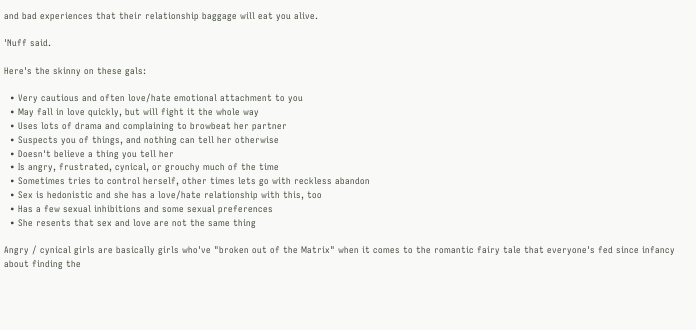and bad experiences that their relationship baggage will eat you alive.

'Nuff said.

Here's the skinny on these gals:

  • Very cautious and often love/hate emotional attachment to you
  • May fall in love quickly, but will fight it the whole way
  • Uses lots of drama and complaining to browbeat her partner
  • Suspects you of things, and nothing can tell her otherwise
  • Doesn't believe a thing you tell her
  • Is angry, frustrated, cynical, or grouchy much of the time
  • Sometimes tries to control herself, other times lets go with reckless abandon
  • Sex is hedonistic and she has a love/hate relationship with this, too
  • Has a few sexual inhibitions and some sexual preferences
  • She resents that sex and love are not the same thing

Angry / cynical girls are basically girls who've "broken out of the Matrix" when it comes to the romantic fairy tale that everyone's fed since infancy about finding the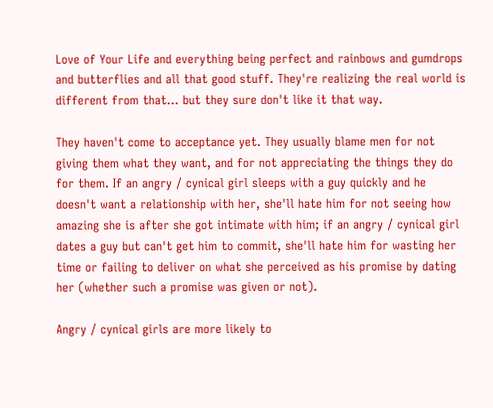Love of Your Life and everything being perfect and rainbows and gumdrops and butterflies and all that good stuff. They're realizing the real world is different from that... but they sure don't like it that way.

They haven't come to acceptance yet. They usually blame men for not giving them what they want, and for not appreciating the things they do for them. If an angry / cynical girl sleeps with a guy quickly and he doesn't want a relationship with her, she'll hate him for not seeing how amazing she is after she got intimate with him; if an angry / cynical girl dates a guy but can't get him to commit, she'll hate him for wasting her time or failing to deliver on what she perceived as his promise by dating her (whether such a promise was given or not).

Angry / cynical girls are more likely to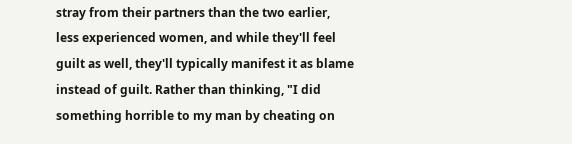stray from their partners than the two earlier, less experienced women, and while they'll feel guilt as well, they'll typically manifest it as blame instead of guilt. Rather than thinking, "I did something horrible to my man by cheating on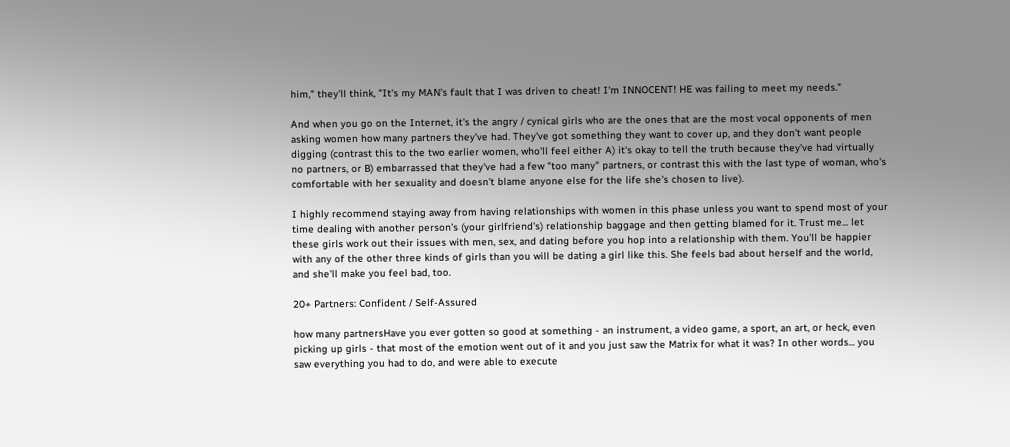him," they'll think, "It's my MAN's fault that I was driven to cheat! I'm INNOCENT! HE was failing to meet my needs."

And when you go on the Internet, it's the angry / cynical girls who are the ones that are the most vocal opponents of men asking women how many partners they've had. They've got something they want to cover up, and they don't want people digging (contrast this to the two earlier women, who'll feel either A) it's okay to tell the truth because they've had virtually no partners, or B) embarrassed that they've had a few "too many" partners, or contrast this with the last type of woman, who's comfortable with her sexuality and doesn't blame anyone else for the life she's chosen to live).

I highly recommend staying away from having relationships with women in this phase unless you want to spend most of your time dealing with another person's (your girlfriend's) relationship baggage and then getting blamed for it. Trust me... let these girls work out their issues with men, sex, and dating before you hop into a relationship with them. You'll be happier with any of the other three kinds of girls than you will be dating a girl like this. She feels bad about herself and the world, and she'll make you feel bad, too.

20+ Partners: Confident / Self-Assured

how many partnersHave you ever gotten so good at something - an instrument, a video game, a sport, an art, or heck, even picking up girls - that most of the emotion went out of it and you just saw the Matrix for what it was? In other words... you saw everything you had to do, and were able to execute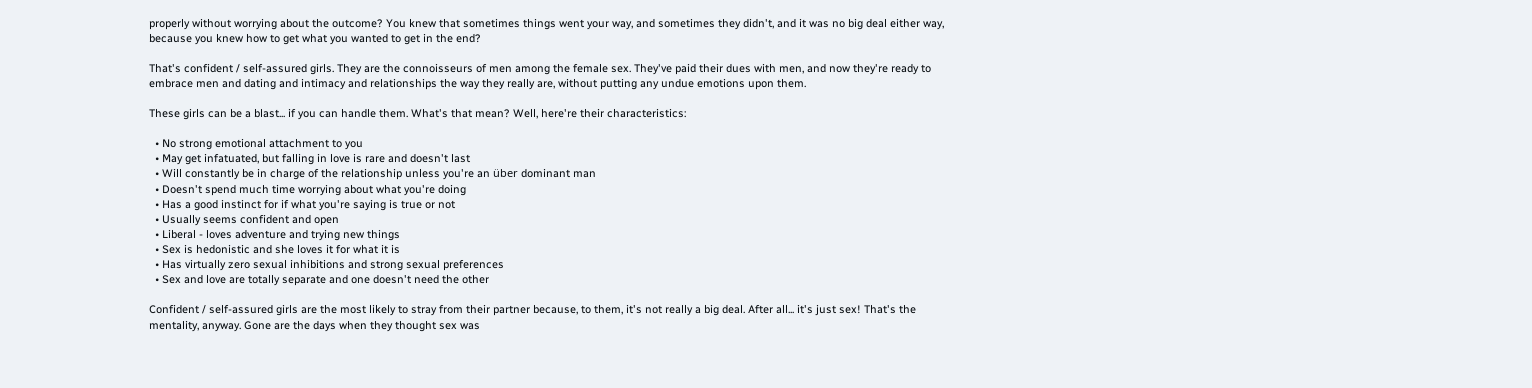properly without worrying about the outcome? You knew that sometimes things went your way, and sometimes they didn't, and it was no big deal either way, because you knew how to get what you wanted to get in the end?

That's confident / self-assured girls. They are the connoisseurs of men among the female sex. They've paid their dues with men, and now they're ready to embrace men and dating and intimacy and relationships the way they really are, without putting any undue emotions upon them.

These girls can be a blast... if you can handle them. What's that mean? Well, here're their characteristics:

  • No strong emotional attachment to you
  • May get infatuated, but falling in love is rare and doesn't last
  • Will constantly be in charge of the relationship unless you're an über dominant man
  • Doesn't spend much time worrying about what you're doing
  • Has a good instinct for if what you're saying is true or not
  • Usually seems confident and open
  • Liberal - loves adventure and trying new things
  • Sex is hedonistic and she loves it for what it is
  • Has virtually zero sexual inhibitions and strong sexual preferences
  • Sex and love are totally separate and one doesn't need the other

Confident / self-assured girls are the most likely to stray from their partner because, to them, it's not really a big deal. After all... it's just sex! That's the mentality, anyway. Gone are the days when they thought sex was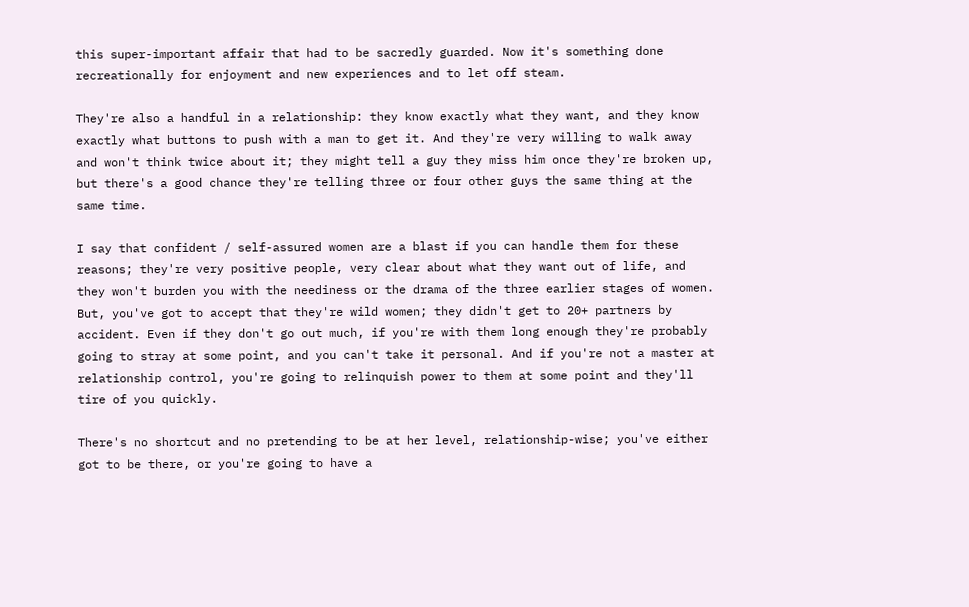this super-important affair that had to be sacredly guarded. Now it's something done recreationally for enjoyment and new experiences and to let off steam.

They're also a handful in a relationship: they know exactly what they want, and they know exactly what buttons to push with a man to get it. And they're very willing to walk away and won't think twice about it; they might tell a guy they miss him once they're broken up, but there's a good chance they're telling three or four other guys the same thing at the same time.

I say that confident / self-assured women are a blast if you can handle them for these reasons; they're very positive people, very clear about what they want out of life, and they won't burden you with the neediness or the drama of the three earlier stages of women. But, you've got to accept that they're wild women; they didn't get to 20+ partners by accident. Even if they don't go out much, if you're with them long enough they're probably going to stray at some point, and you can't take it personal. And if you're not a master at relationship control, you're going to relinquish power to them at some point and they'll tire of you quickly.

There's no shortcut and no pretending to be at her level, relationship-wise; you've either got to be there, or you're going to have a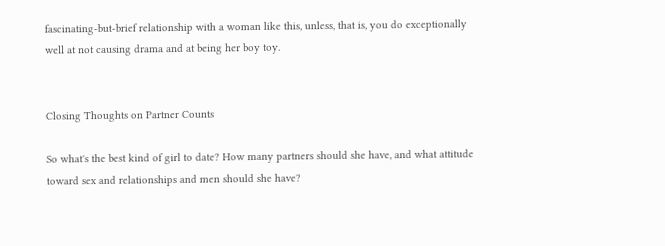fascinating-but-brief relationship with a woman like this, unless, that is, you do exceptionally well at not causing drama and at being her boy toy.


Closing Thoughts on Partner Counts

So what's the best kind of girl to date? How many partners should she have, and what attitude toward sex and relationships and men should she have?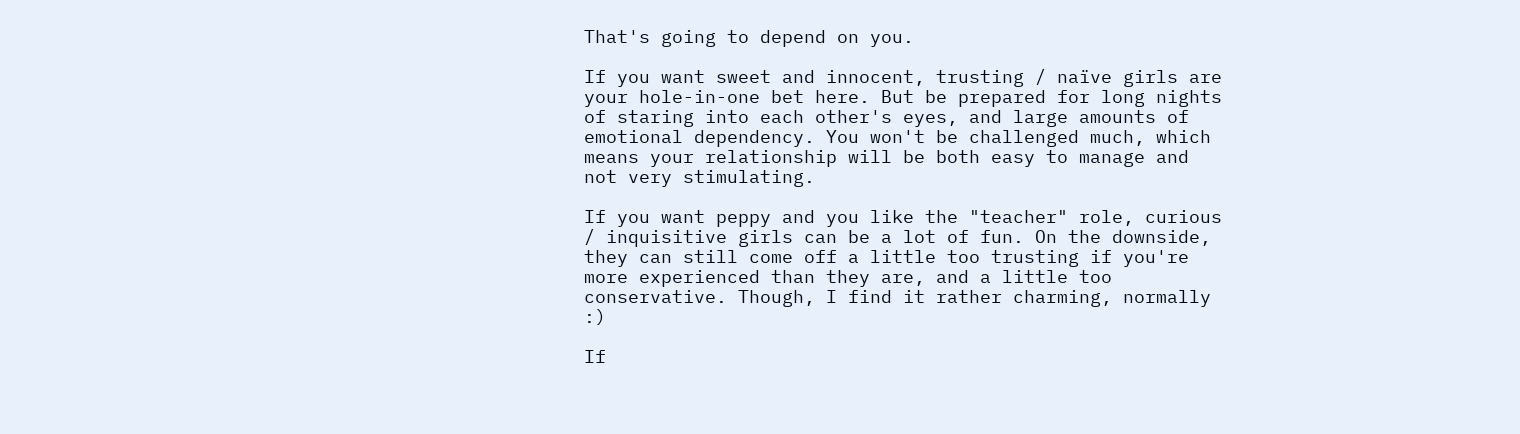That's going to depend on you.

If you want sweet and innocent, trusting / naïve girls are your hole-in-one bet here. But be prepared for long nights of staring into each other's eyes, and large amounts of emotional dependency. You won't be challenged much, which means your relationship will be both easy to manage and not very stimulating.

If you want peppy and you like the "teacher" role, curious / inquisitive girls can be a lot of fun. On the downside, they can still come off a little too trusting if you're more experienced than they are, and a little too conservative. Though, I find it rather charming, normally :)

If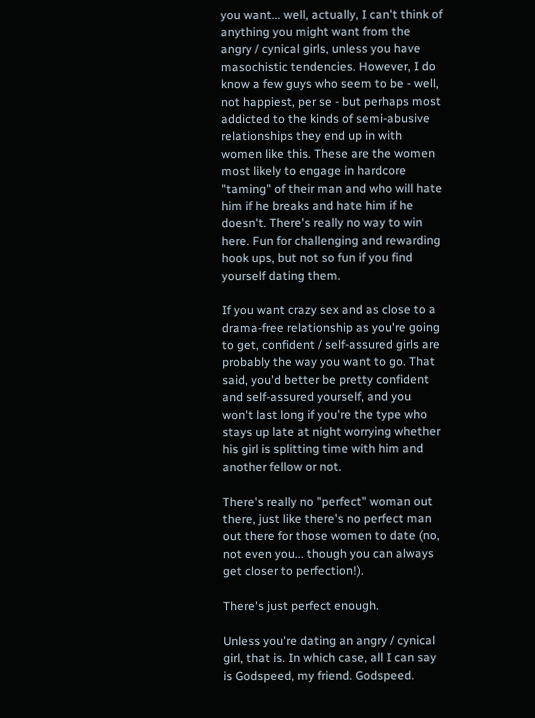you want... well, actually, I can't think of anything you might want from the angry / cynical girls, unless you have masochistic tendencies. However, I do know a few guys who seem to be - well, not happiest, per se - but perhaps most addicted to the kinds of semi-abusive relationships they end up in with women like this. These are the women most likely to engage in hardcore "taming" of their man and who will hate him if he breaks and hate him if he doesn't. There's really no way to win here. Fun for challenging and rewarding hook ups, but not so fun if you find yourself dating them.

If you want crazy sex and as close to a drama-free relationship as you're going to get, confident / self-assured girls are probably the way you want to go. That said, you'd better be pretty confident and self-assured yourself, and you won't last long if you're the type who stays up late at night worrying whether his girl is splitting time with him and another fellow or not.

There's really no "perfect" woman out there, just like there's no perfect man out there for those women to date (no, not even you... though you can always get closer to perfection!).

There's just perfect enough.

Unless you're dating an angry / cynical girl, that is. In which case, all I can say is Godspeed, my friend. Godspeed.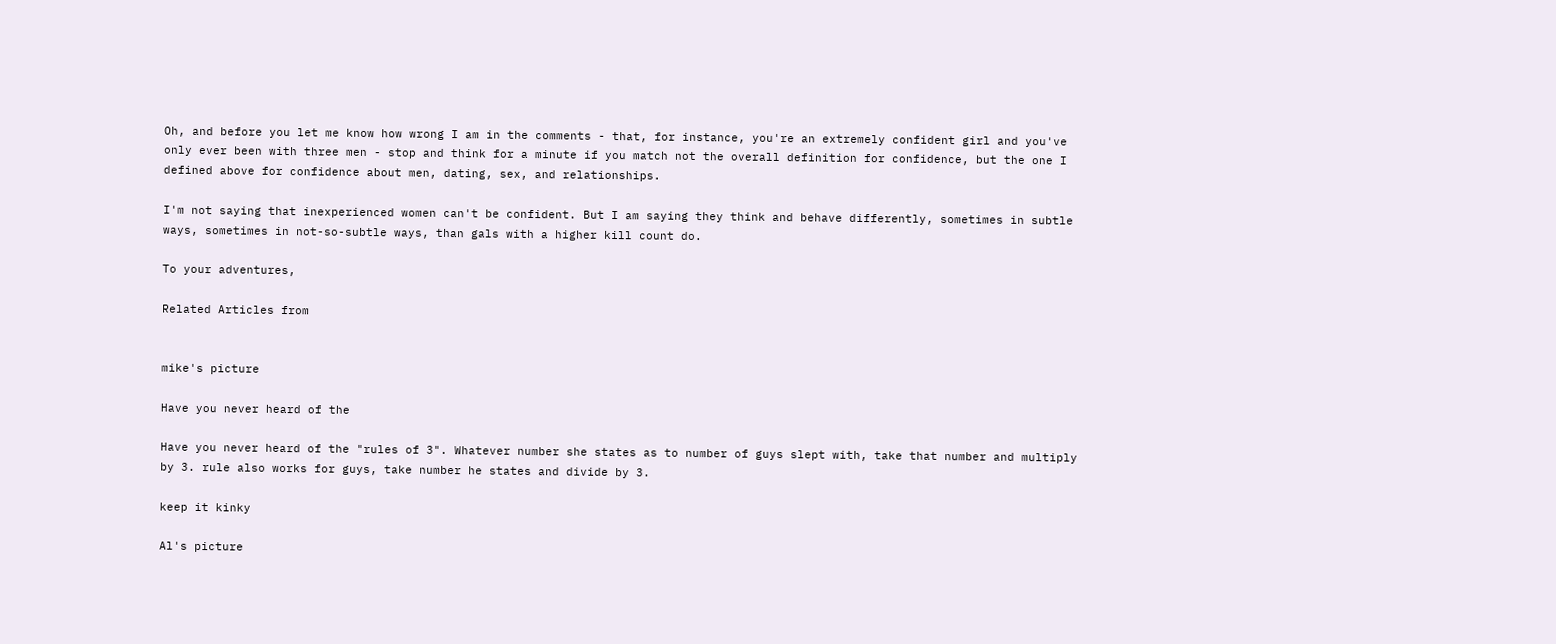Oh, and before you let me know how wrong I am in the comments - that, for instance, you're an extremely confident girl and you've only ever been with three men - stop and think for a minute if you match not the overall definition for confidence, but the one I defined above for confidence about men, dating, sex, and relationships.

I'm not saying that inexperienced women can't be confident. But I am saying they think and behave differently, sometimes in subtle ways, sometimes in not-so-subtle ways, than gals with a higher kill count do.

To your adventures,

Related Articles from


mike's picture

Have you never heard of the

Have you never heard of the "rules of 3". Whatever number she states as to number of guys slept with, take that number and multiply by 3. rule also works for guys, take number he states and divide by 3.

keep it kinky

Al's picture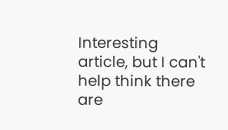Interesting article, but I can't help think there are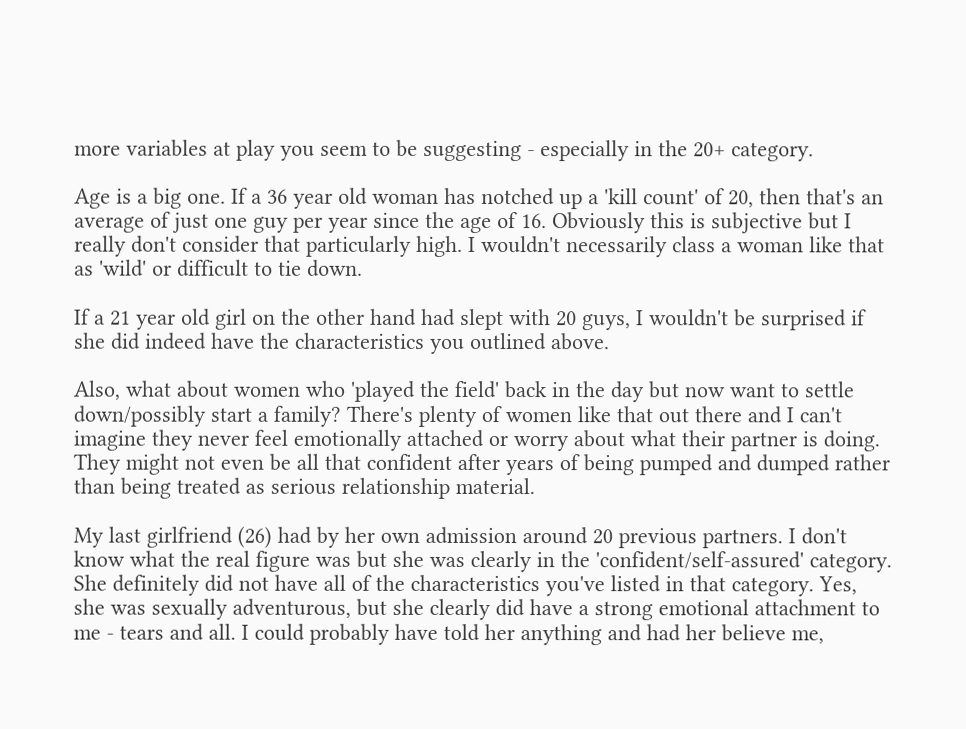more variables at play you seem to be suggesting - especially in the 20+ category.

Age is a big one. If a 36 year old woman has notched up a 'kill count' of 20, then that's an average of just one guy per year since the age of 16. Obviously this is subjective but I really don't consider that particularly high. I wouldn't necessarily class a woman like that as 'wild' or difficult to tie down.

If a 21 year old girl on the other hand had slept with 20 guys, I wouldn't be surprised if she did indeed have the characteristics you outlined above.

Also, what about women who 'played the field' back in the day but now want to settle down/possibly start a family? There's plenty of women like that out there and I can't imagine they never feel emotionally attached or worry about what their partner is doing. They might not even be all that confident after years of being pumped and dumped rather than being treated as serious relationship material.

My last girlfriend (26) had by her own admission around 20 previous partners. I don't know what the real figure was but she was clearly in the 'confident/self-assured' category. She definitely did not have all of the characteristics you've listed in that category. Yes, she was sexually adventurous, but she clearly did have a strong emotional attachment to me - tears and all. I could probably have told her anything and had her believe me,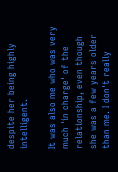despite her being highly intelligent.

It was also me who was very much 'in charge' of the relationship, even though she was a few years older than me. I don't really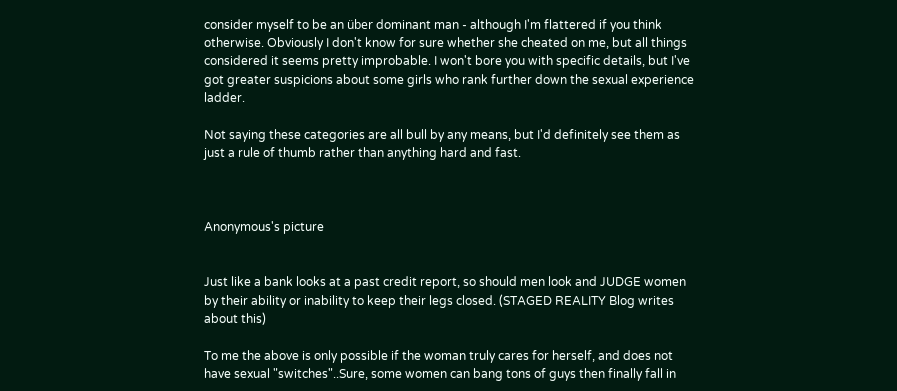consider myself to be an über dominant man - although I'm flattered if you think otherwise. Obviously I don't know for sure whether she cheated on me, but all things considered it seems pretty improbable. I won't bore you with specific details, but I've got greater suspicions about some girls who rank further down the sexual experience ladder.

Not saying these categories are all bull by any means, but I'd definitely see them as just a rule of thumb rather than anything hard and fast.



Anonymous's picture


Just like a bank looks at a past credit report, so should men look and JUDGE women by their ability or inability to keep their legs closed. (STAGED REALITY Blog writes about this)

To me the above is only possible if the woman truly cares for herself, and does not have sexual "switches"..Sure, some women can bang tons of guys then finally fall in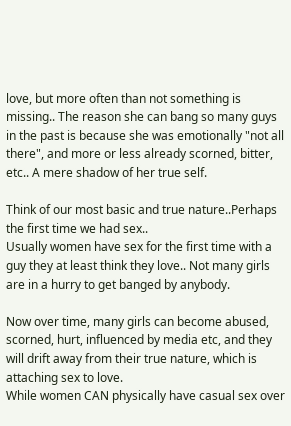love, but more often than not something is missing.. The reason she can bang so many guys in the past is because she was emotionally "not all there", and more or less already scorned, bitter, etc.. A mere shadow of her true self.

Think of our most basic and true nature..Perhaps the first time we had sex..
Usually women have sex for the first time with a guy they at least think they love.. Not many girls are in a hurry to get banged by anybody.

Now over time, many girls can become abused, scorned, hurt, influenced by media etc, and they will drift away from their true nature, which is attaching sex to love.
While women CAN physically have casual sex over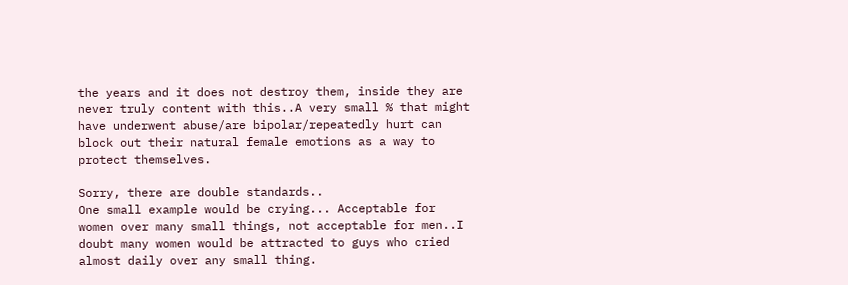the years and it does not destroy them, inside they are never truly content with this..A very small % that might have underwent abuse/are bipolar/repeatedly hurt can block out their natural female emotions as a way to protect themselves.

Sorry, there are double standards..
One small example would be crying... Acceptable for women over many small things, not acceptable for men..I doubt many women would be attracted to guys who cried almost daily over any small thing.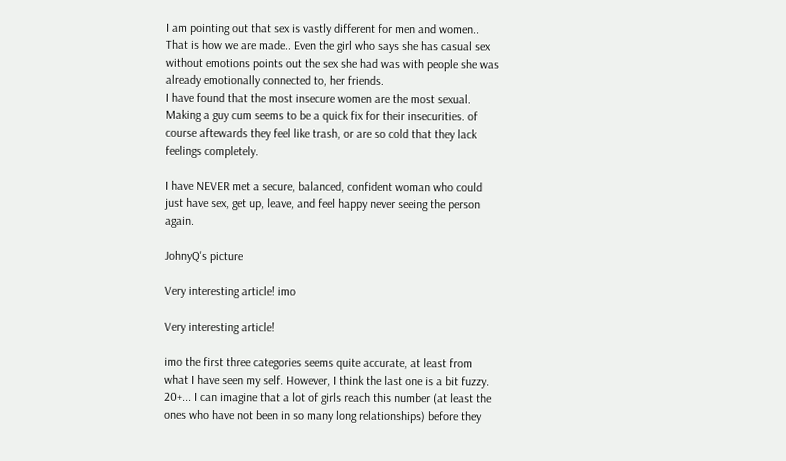I am pointing out that sex is vastly different for men and women.. That is how we are made.. Even the girl who says she has casual sex without emotions points out the sex she had was with people she was already emotionally connected to, her friends.
I have found that the most insecure women are the most sexual. Making a guy cum seems to be a quick fix for their insecurities. of course aftewards they feel like trash, or are so cold that they lack feelings completely.

I have NEVER met a secure, balanced, confident woman who could just have sex, get up, leave, and feel happy never seeing the person again.

JohnyQ's picture

Very interesting article! imo

Very interesting article!

imo the first three categories seems quite accurate, at least from what I have seen my self. However, I think the last one is a bit fuzzy. 20+... I can imagine that a lot of girls reach this number (at least the ones who have not been in so many long relationships) before they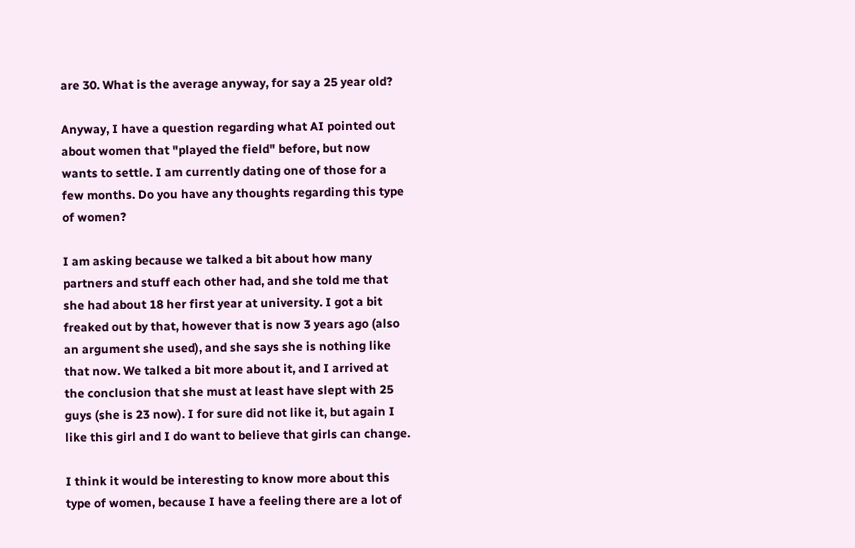are 30. What is the average anyway, for say a 25 year old?

Anyway, I have a question regarding what AI pointed out about women that "played the field" before, but now wants to settle. I am currently dating one of those for a few months. Do you have any thoughts regarding this type of women?

I am asking because we talked a bit about how many partners and stuff each other had, and she told me that she had about 18 her first year at university. I got a bit freaked out by that, however that is now 3 years ago (also an argument she used), and she says she is nothing like that now. We talked a bit more about it, and I arrived at the conclusion that she must at least have slept with 25 guys (she is 23 now). I for sure did not like it, but again I like this girl and I do want to believe that girls can change.

I think it would be interesting to know more about this type of women, because I have a feeling there are a lot of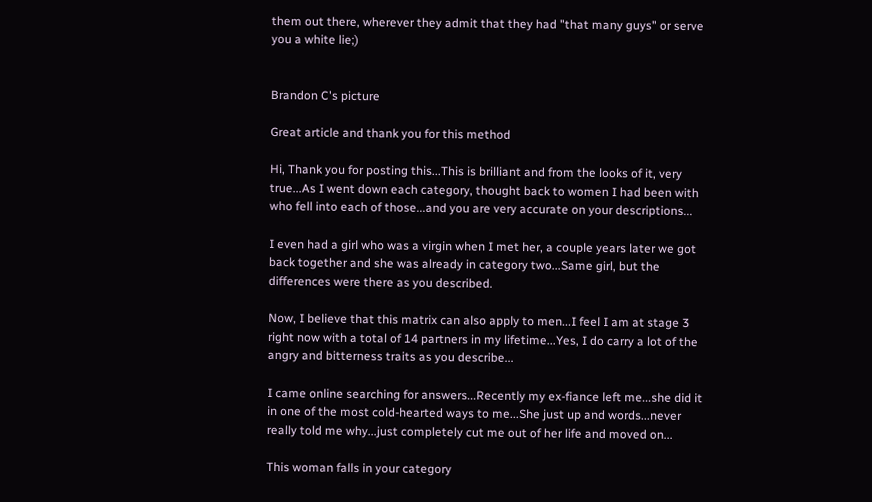them out there, wherever they admit that they had "that many guys" or serve you a white lie;)


Brandon C's picture

Great article and thank you for this method

Hi, Thank you for posting this...This is brilliant and from the looks of it, very true...As I went down each category, thought back to women I had been with who fell into each of those...and you are very accurate on your descriptions...

I even had a girl who was a virgin when I met her, a couple years later we got back together and she was already in category two...Same girl, but the differences were there as you described.

Now, I believe that this matrix can also apply to men...I feel I am at stage 3 right now with a total of 14 partners in my lifetime...Yes, I do carry a lot of the angry and bitterness traits as you describe...

I came online searching for answers...Recently my ex-fiance left me...she did it in one of the most cold-hearted ways to me...She just up and words...never really told me why...just completely cut me out of her life and moved on...

This woman falls in your category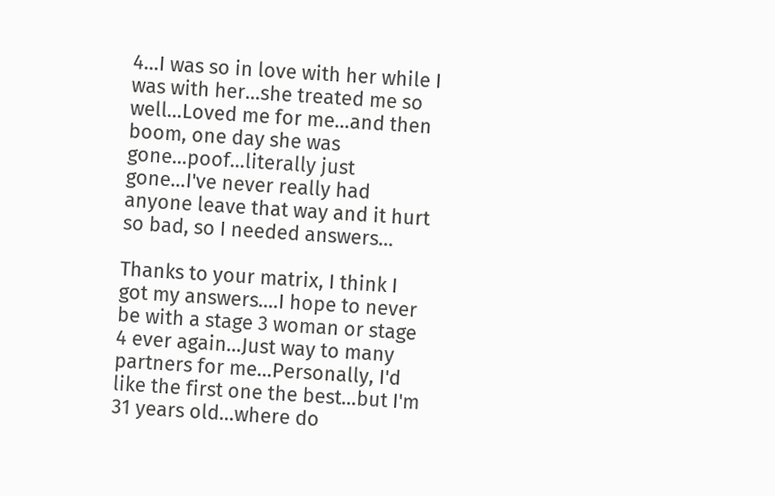4...I was so in love with her while I was with her...she treated me so well...Loved me for me...and then boom, one day she was gone...poof...literally just gone...I've never really had anyone leave that way and it hurt so bad, so I needed answers...

Thanks to your matrix, I think I got my answers....I hope to never be with a stage 3 woman or stage 4 ever again...Just way to many partners for me...Personally, I'd like the first one the best...but I'm 31 years old...where do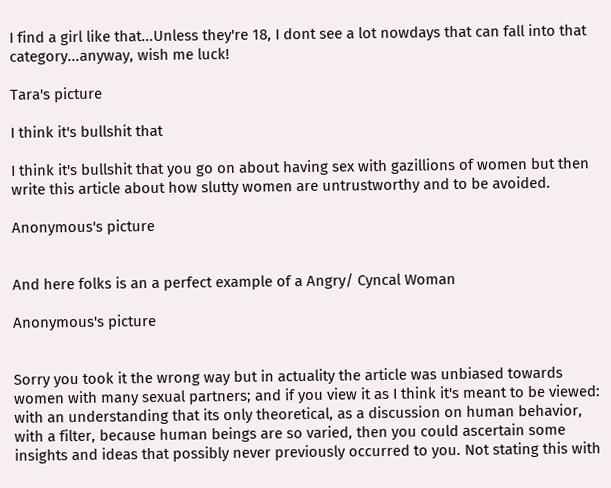I find a girl like that...Unless they're 18, I dont see a lot nowdays that can fall into that category...anyway, wish me luck!

Tara's picture

I think it's bullshit that

I think it's bullshit that you go on about having sex with gazillions of women but then write this article about how slutty women are untrustworthy and to be avoided.

Anonymous's picture


And here folks is an a perfect example of a Angry/ Cyncal Woman

Anonymous's picture


Sorry you took it the wrong way but in actuality the article was unbiased towards women with many sexual partners; and if you view it as I think it's meant to be viewed: with an understanding that its only theoretical, as a discussion on human behavior, with a filter, because human beings are so varied, then you could ascertain some insights and ideas that possibly never previously occurred to you. Not stating this with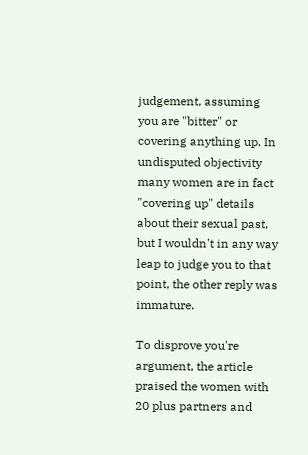judgement, assuming you are "bitter" or covering anything up. In undisputed objectivity many women are in fact "covering up" details about their sexual past, but I wouldn't in any way leap to judge you to that point, the other reply was immature.

To disprove you're argument, the article praised the women with 20 plus partners and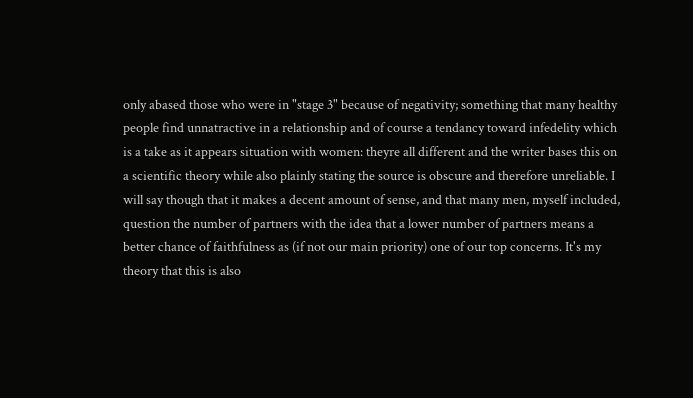only abased those who were in "stage 3" because of negativity; something that many healthy people find unnatractive in a relationship and of course a tendancy toward infedelity which is a take as it appears situation with women: theyre all different and the writer bases this on a scientific theory while also plainly stating the source is obscure and therefore unreliable. I will say though that it makes a decent amount of sense, and that many men, myself included, question the number of partners with the idea that a lower number of partners means a better chance of faithfulness as (if not our main priority) one of our top concerns. It's my theory that this is also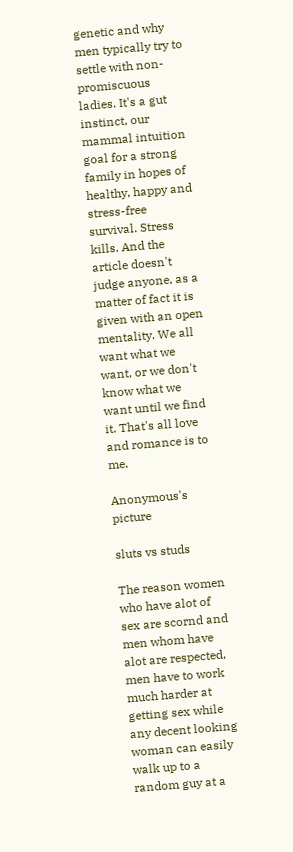genetic and why men typically try to settle with non-promiscuous ladies. It's a gut instinct, our mammal intuition goal for a strong family in hopes of healthy, happy and stress-free survival. Stress kills. And the article doesn't judge anyone, as a matter of fact it is given with an open mentality. We all want what we want, or we don't know what we want until we find it. That's all love and romance is to me.

Anonymous's picture

sluts vs studs

The reason women who have alot of sex are scornd and men whom have alot are respected, men have to work much harder at getting sex while any decent looking woman can easily walk up to a random guy at a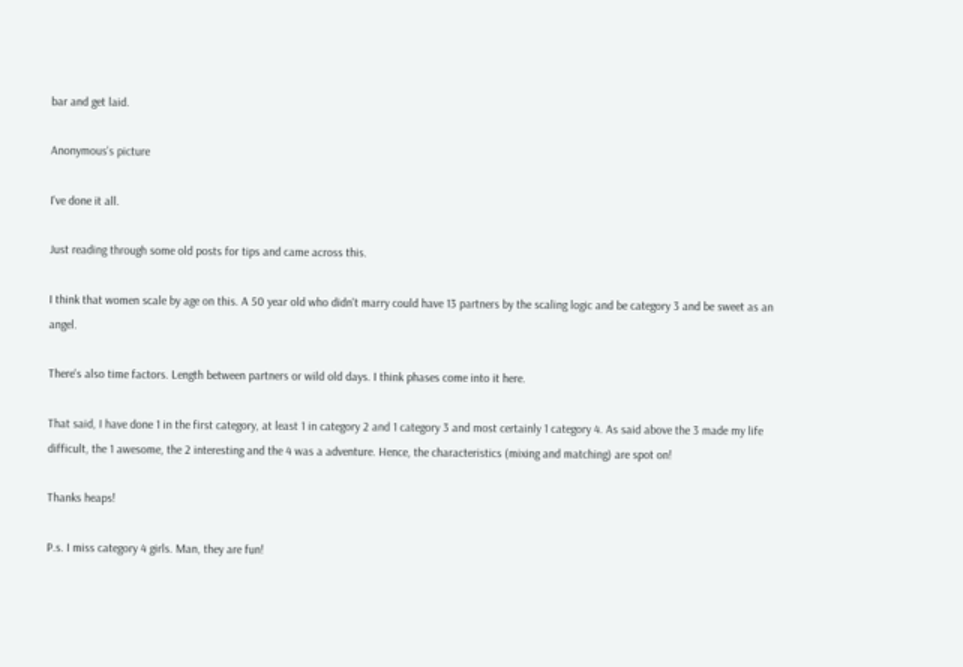bar and get laid.

Anonymous's picture

I've done it all.

Just reading through some old posts for tips and came across this.

I think that women scale by age on this. A 50 year old who didn't marry could have 13 partners by the scaling logic and be category 3 and be sweet as an angel.

There's also time factors. Length between partners or wild old days. I think phases come into it here.

That said, I have done 1 in the first category, at least 1 in category 2 and 1 category 3 and most certainly 1 category 4. As said above the 3 made my life difficult, the 1 awesome, the 2 interesting and the 4 was a adventure. Hence, the characteristics (mixing and matching) are spot on!

Thanks heaps!

P.s. I miss category 4 girls. Man, they are fun!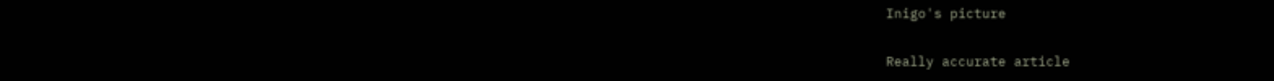Inigo's picture

Really accurate article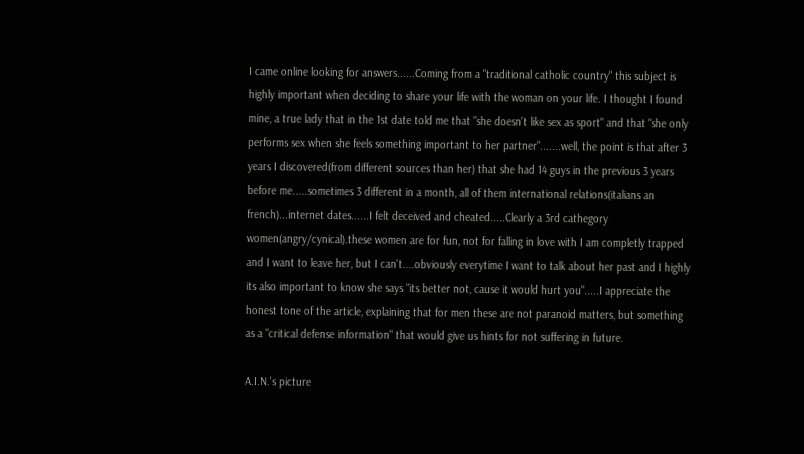I came online looking for answers......Coming from a "traditional catholic country" this subject is highly important when deciding to share your life with the woman on your life. I thought I found mine, a true lady that in the 1st date told me that "she doesn't like sex as sport" and that "she only performs sex when she feels something important to her partner".......well, the point is that after 3 years I discovered(from different sources than her) that she had 14 guys in the previous 3 years before me.....sometimes 3 different in a month, all of them international relations(italians an french)...internet dates......I felt deceived and cheated.....Clearly a 3rd cathegory women(angry/cynical).these women are for fun, not for falling in love with I am completly trapped and I want to leave her, but I can't....obviously everytime I want to talk about her past and I highly its also important to know she says "its better not, cause it would hurt you".....I appreciate the honest tone of the article, explaining that for men these are not paranoid matters, but something as a "critical defense information" that would give us hints for not suffering in future.

A.I.N.'s picture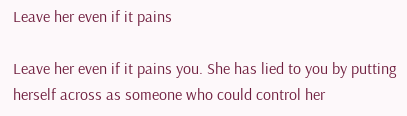Leave her even if it pains

Leave her even if it pains you. She has lied to you by putting herself across as someone who could control her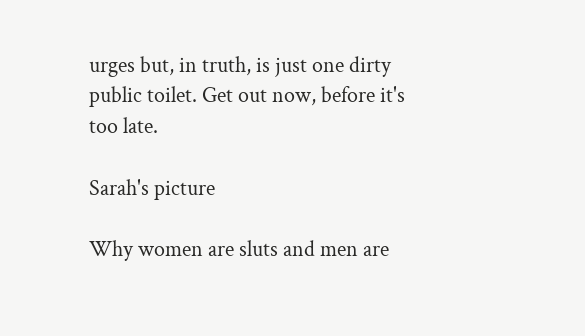urges but, in truth, is just one dirty public toilet. Get out now, before it's too late.

Sarah's picture

Why women are sluts and men are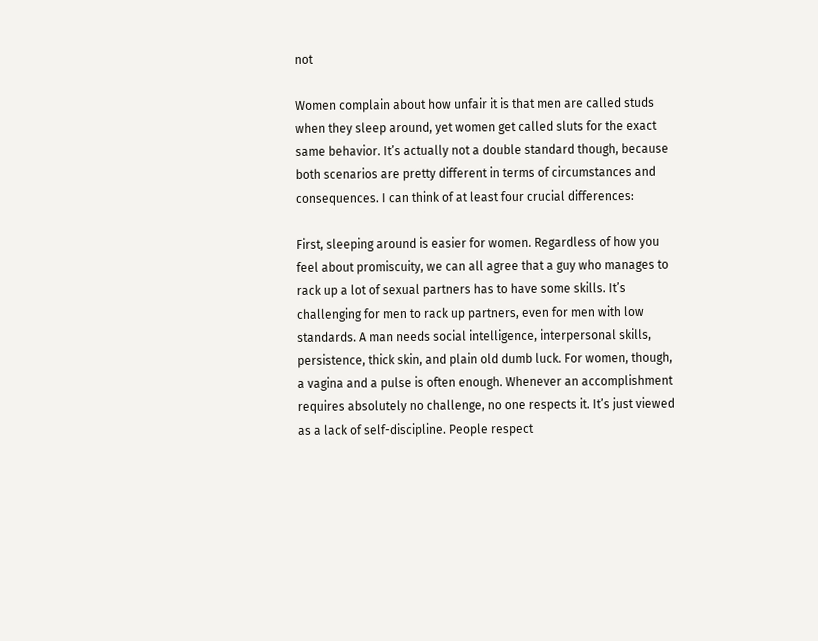not

Women complain about how unfair it is that men are called studs when they sleep around, yet women get called sluts for the exact same behavior. It’s actually not a double standard though, because both scenarios are pretty different in terms of circumstances and consequences. I can think of at least four crucial differences:

First, sleeping around is easier for women. Regardless of how you feel about promiscuity, we can all agree that a guy who manages to rack up a lot of sexual partners has to have some skills. It’s challenging for men to rack up partners, even for men with low standards. A man needs social intelligence, interpersonal skills, persistence, thick skin, and plain old dumb luck. For women, though, a vagina and a pulse is often enough. Whenever an accomplishment requires absolutely no challenge, no one respects it. It’s just viewed as a lack of self-discipline. People respect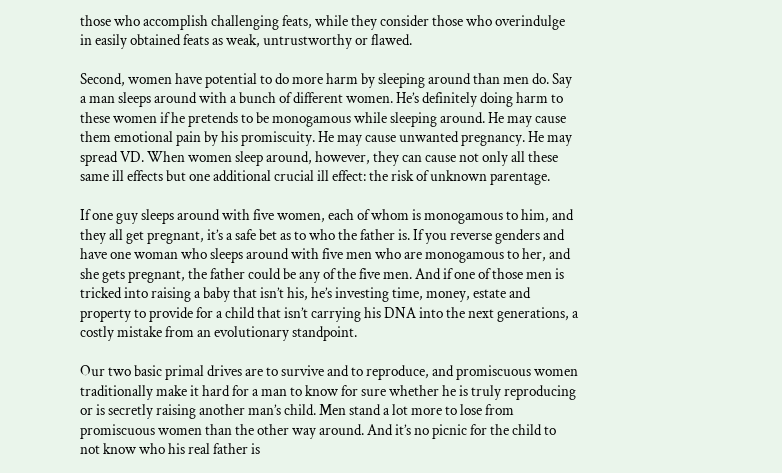those who accomplish challenging feats, while they consider those who overindulge in easily obtained feats as weak, untrustworthy or flawed.

Second, women have potential to do more harm by sleeping around than men do. Say a man sleeps around with a bunch of different women. He’s definitely doing harm to these women if he pretends to be monogamous while sleeping around. He may cause them emotional pain by his promiscuity. He may cause unwanted pregnancy. He may spread VD. When women sleep around, however, they can cause not only all these same ill effects but one additional crucial ill effect: the risk of unknown parentage.

If one guy sleeps around with five women, each of whom is monogamous to him, and they all get pregnant, it’s a safe bet as to who the father is. If you reverse genders and have one woman who sleeps around with five men who are monogamous to her, and she gets pregnant, the father could be any of the five men. And if one of those men is tricked into raising a baby that isn’t his, he’s investing time, money, estate and property to provide for a child that isn’t carrying his DNA into the next generations, a costly mistake from an evolutionary standpoint.

Our two basic primal drives are to survive and to reproduce, and promiscuous women traditionally make it hard for a man to know for sure whether he is truly reproducing or is secretly raising another man’s child. Men stand a lot more to lose from promiscuous women than the other way around. And it’s no picnic for the child to not know who his real father is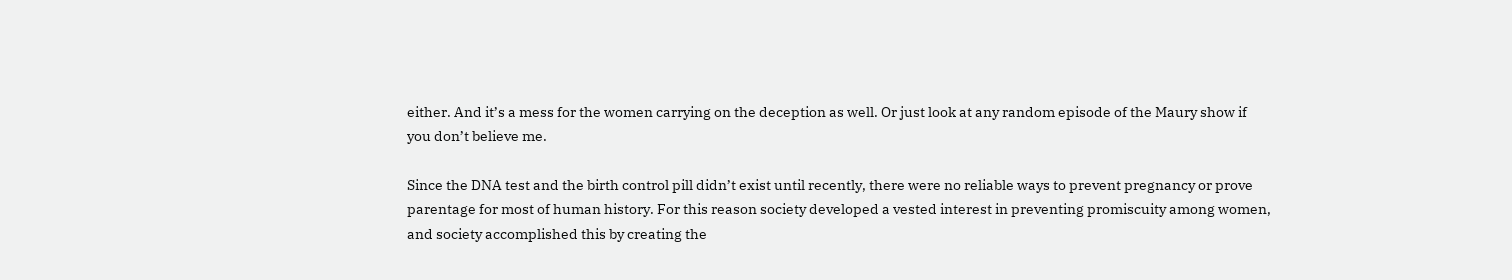either. And it’s a mess for the women carrying on the deception as well. Or just look at any random episode of the Maury show if you don’t believe me.

Since the DNA test and the birth control pill didn’t exist until recently, there were no reliable ways to prevent pregnancy or prove parentage for most of human history. For this reason society developed a vested interest in preventing promiscuity among women, and society accomplished this by creating the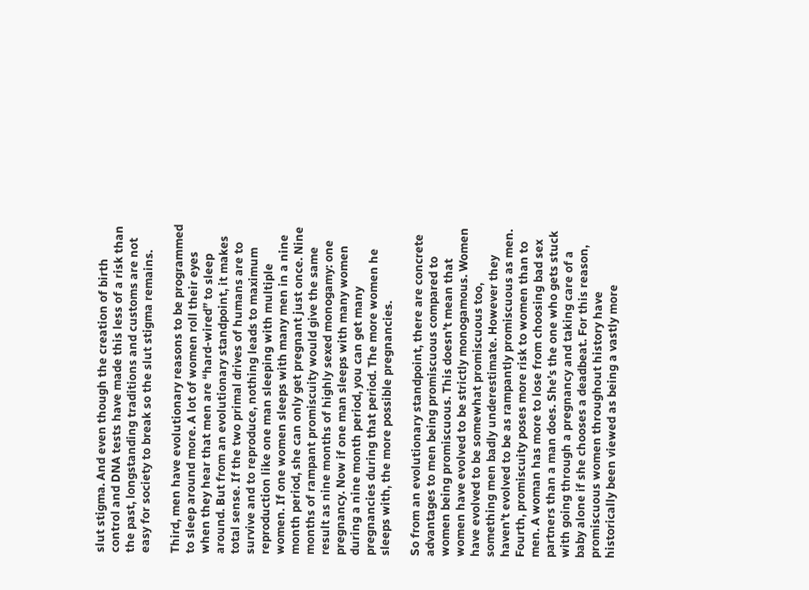slut stigma. And even though the creation of birth control and DNA tests have made this less of a risk than the past, longstanding traditions and customs are not easy for society to break so the slut stigma remains.

Third, men have evolutionary reasons to be programmed to sleep around more. A lot of women roll their eyes when they hear that men are “hard-wired” to sleep around. But from an evolutionary standpoint, it makes total sense. If the two primal drives of humans are to survive and to reproduce, nothing leads to maximum reproduction like one man sleeping with multiple women. If one women sleeps with many men in a nine month period, she can only get pregnant just once. Nine months of rampant promiscuity would give the same result as nine months of highly sexed monogamy: one pregnancy. Now if one man sleeps with many women during a nine month period, you can get many pregnancies during that period. The more women he sleeps with, the more possible pregnancies.

So from an evolutionary standpoint, there are concrete advantages to men being promiscuous compared to women being promiscuous. This doesn’t mean that women have evolved to be strictly monogamous. Women have evolved to be somewhat promiscuous too, something men badly underestimate. However they haven’t evolved to be as rampantly promiscuous as men.
Fourth, promiscuity poses more risk to women than to men. A woman has more to lose from choosing bad sex partners than a man does. She’s the one who gets stuck with going through a pregnancy and taking care of a baby alone if she chooses a deadbeat. For this reason, promiscuous women throughout history have historically been viewed as being a vastly more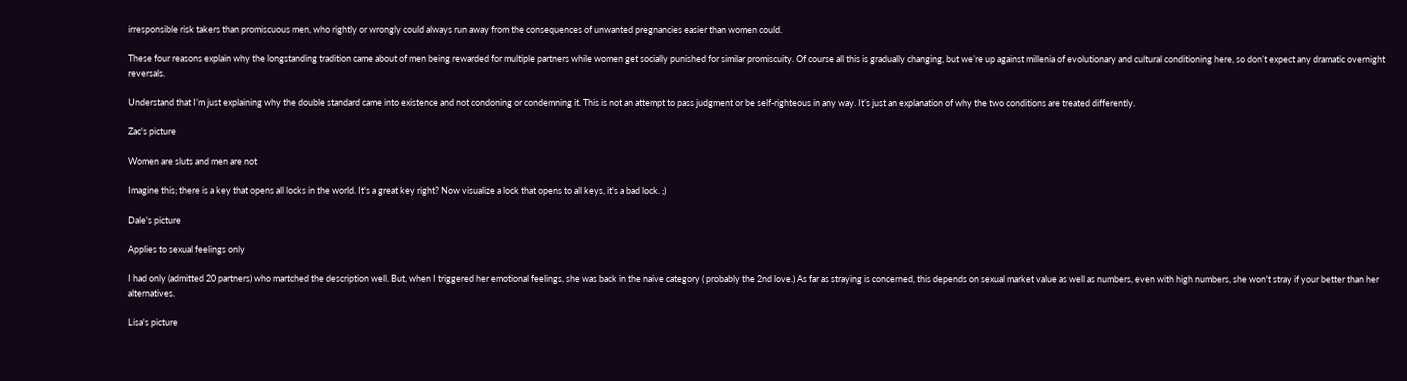irresponsible risk takers than promiscuous men, who rightly or wrongly could always run away from the consequences of unwanted pregnancies easier than women could.

These four reasons explain why the longstanding tradition came about of men being rewarded for multiple partners while women get socially punished for similar promiscuity. Of course all this is gradually changing, but we’re up against millenia of evolutionary and cultural conditioning here, so don’t expect any dramatic overnight reversals.

Understand that I’m just explaining why the double standard came into existence and not condoning or condemning it. This is not an attempt to pass judgment or be self-righteous in any way. It’s just an explanation of why the two conditions are treated differently.

Zac's picture

Women are sluts and men are not

Imagine this; there is a key that opens all locks in the world. It's a great key right? Now visualize a lock that opens to all keys, it's a bad lock. ;)

Dale's picture

Applies to sexual feelings only

I had only (admitted 20 partners) who martched the description well. But, when I triggered her emotional feelings, she was back in the naive category ( probably the 2nd love.) As far as straying is concerned, this depends on sexual market value as well as numbers, even with high numbers, she won't stray if your better than her alternatives.

Lisa's picture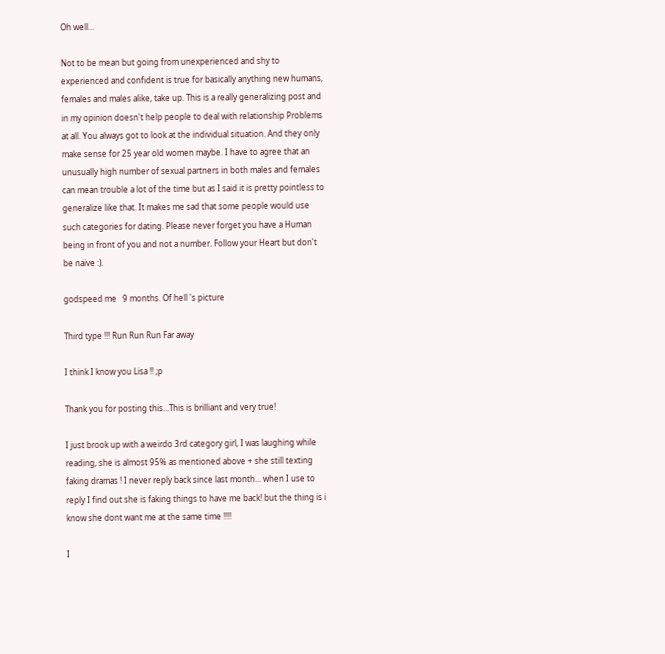Oh well...

Not to be mean but going from unexperienced and shy to experienced and confident is true for basically anything new humans, females and males alike, take up. This is a really generalizing post and in my opinion doesn't help people to deal with relationship Problems at all. You always got to look at the individual situation. And they only make sense for 25 year old women maybe. I have to agree that an unusually high number of sexual partners in both males and females can mean trouble a lot of the time but as I said it is pretty pointless to generalize like that. It makes me sad that some people would use such categories for dating. Please never forget you have a Human being in front of you and not a number. Follow your Heart but don't be naive :).

godspeed me   9 months. Of hell 's picture

Third type !!! Run Run Run Far away

I think I know you Lisa !! ;p

Thank you for posting this...This is brilliant and very true!

I just brook up with a weirdo 3rd category girl, I was laughing while reading, she is almost 95% as mentioned above + she still texting faking dramas ! I never reply back since last month... when I use to reply I find out she is faking things to have me back! but the thing is i know she dont want me at the same time !!!!

I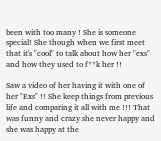been with too many ! She is someone special! She though when we first meet that it's "cool" to talk about how her "exs" and how they used to f**k her !!

Saw a video of her having it with one of her "Exs" !! She keep things from previous life and comparing it all with me !!! That was funny and crazy she never happy and she was happy at the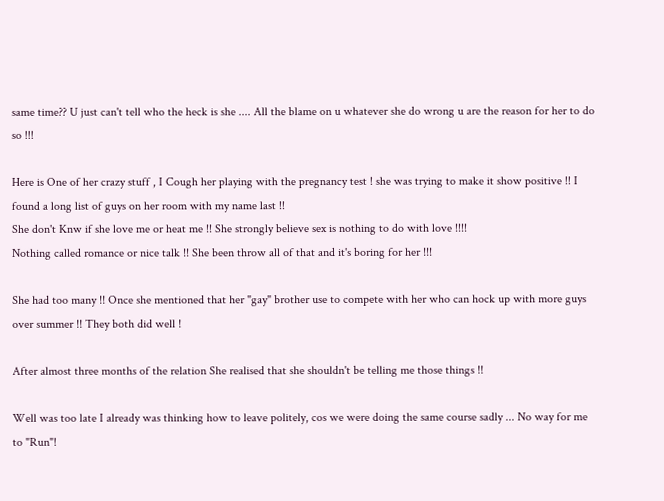same time?? U just can't tell who the heck is she .... All the blame on u whatever she do wrong u are the reason for her to do so !!!

Here is One of her crazy stuff , I Cough her playing with the pregnancy test ! she was trying to make it show positive !! I found a long list of guys on her room with my name last !!
She don't Knw if she love me or heat me !! She strongly believe sex is nothing to do with love !!!!
Nothing called romance or nice talk !! She been throw all of that and it's boring for her !!!

She had too many !! Once she mentioned that her "gay" brother use to compete with her who can hock up with more guys over summer !! They both did well !

After almost three months of the relation She realised that she shouldn't be telling me those things !!

Well was too late I already was thinking how to leave politely, cos we were doing the same course sadly ... No way for me to "Run"!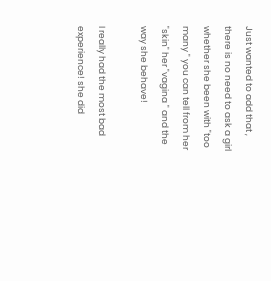Just wanted to add that , there is no need to ask a girl whether she been with "too many " you can tell from her "skin" her "vagina " and the way she behave!

I really had the most bad experience! she did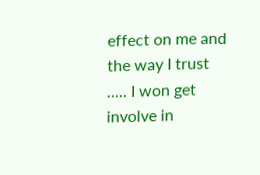effect on me and the way I trust ..... I won get involve in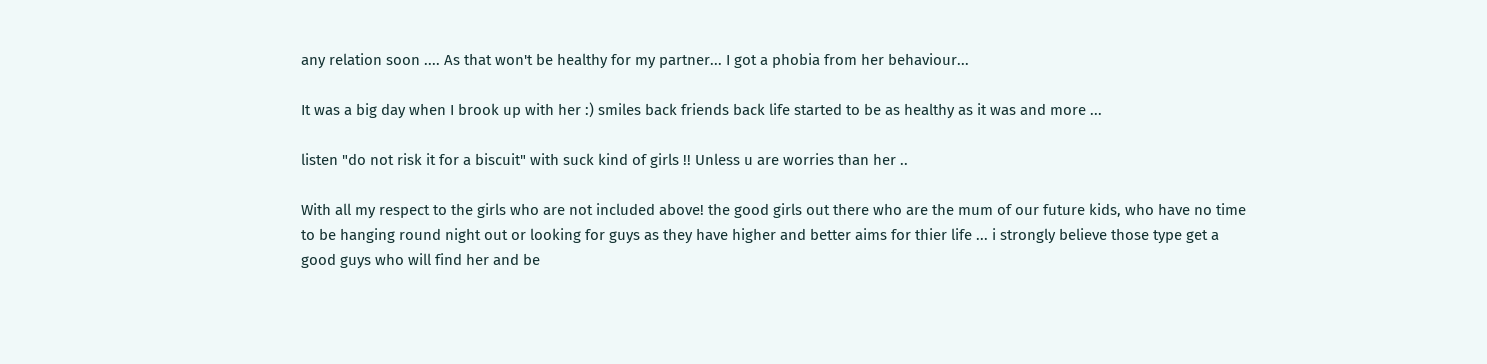any relation soon .... As that won't be healthy for my partner... I got a phobia from her behaviour...

It was a big day when I brook up with her :) smiles back friends back life started to be as healthy as it was and more ...

listen "do not risk it for a biscuit" with suck kind of girls !! Unless u are worries than her ..

With all my respect to the girls who are not included above! the good girls out there who are the mum of our future kids, who have no time to be hanging round night out or looking for guys as they have higher and better aims for thier life ... i strongly believe those type get a good guys who will find her and be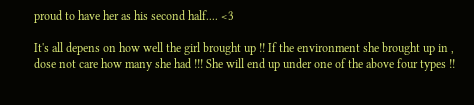proud to have her as his second half.... <3

It's all depens on how well the girl brought up !! If the environment she brought up in , dose not care how many she had !!! She will end up under one of the above four types !!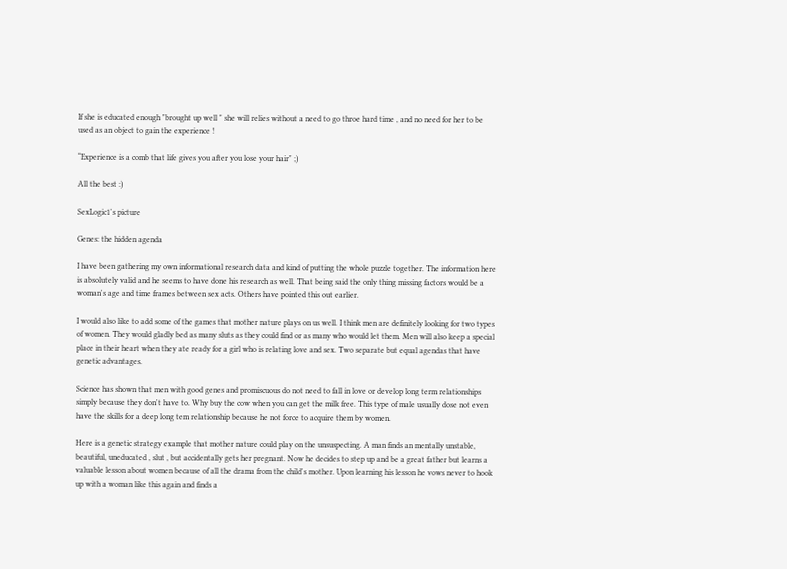If she is educated enough "brought up well " she will relies without a need to go throe hard time , and no need for her to be used as an object to gain the experience !

“Experience is a comb that life gives you after you lose your hair" ;)

All the best :)

SexLogic1's picture

Genes: the hidden agenda

I have been gathering my own informational research data and kind of putting the whole puzzle together. The information here is absolutely valid and he seems to have done his research as well. That being said the only thing missing factors would be a woman's age and time frames between sex acts. Others have pointed this out earlier.

I would also like to add some of the games that mother nature plays on us well. I think men are definitely looking for two types of women. They would gladly bed as many sluts as they could find or as many who would let them. Men will also keep a special place in their heart when they ate ready for a girl who is relating love and sex. Two separate but equal agendas that have genetic advantages.

Science has shown that men with good genes and promiscuous do not need to fall in love or develop long term relationships simply because they don't have to. Why buy the cow when you can get the milk free. This type of male usually dose not even have the skills for a deep long tem relationship because he not force to acquire them by women.

Here is a genetic strategy example that mother nature could play on the unsuspecting. A man finds an mentally unstable, beautiful, uneducated , slut , but accidentally gets her pregnant. Now he decides to step up and be a great father but learns a valuable lesson about women because of all the drama from the child's mother. Upon learning his lesson he vows never to hook up with a woman like this again and finds a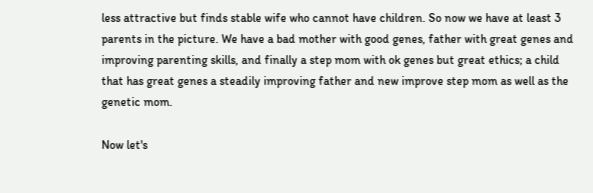less attractive but finds stable wife who cannot have children. So now we have at least 3 parents in the picture. We have a bad mother with good genes, father with great genes and improving parenting skills, and finally a step mom with ok genes but great ethics; a child that has great genes a steadily improving father and new improve step mom as well as the genetic mom.

Now let's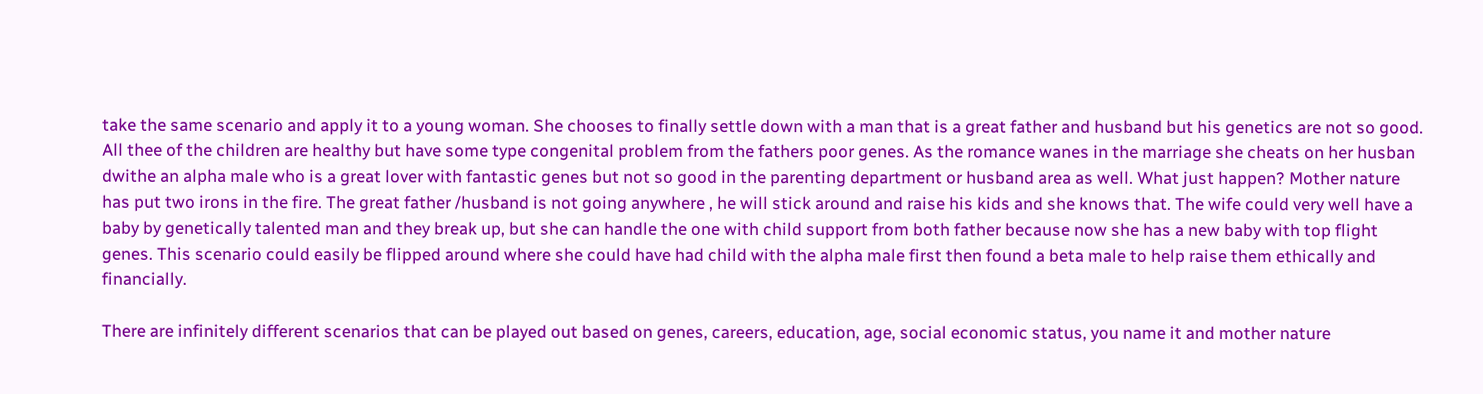take the same scenario and apply it to a young woman. She chooses to finally settle down with a man that is a great father and husband but his genetics are not so good. All thee of the children are healthy but have some type congenital problem from the fathers poor genes. As the romance wanes in the marriage she cheats on her husban dwithe an alpha male who is a great lover with fantastic genes but not so good in the parenting department or husband area as well. What just happen? Mother nature has put two irons in the fire. The great father /husband is not going anywhere , he will stick around and raise his kids and she knows that. The wife could very well have a baby by genetically talented man and they break up, but she can handle the one with child support from both father because now she has a new baby with top flight genes. This scenario could easily be flipped around where she could have had child with the alpha male first then found a beta male to help raise them ethically and financially.

There are infinitely different scenarios that can be played out based on genes, careers, education, age, social economic status, you name it and mother nature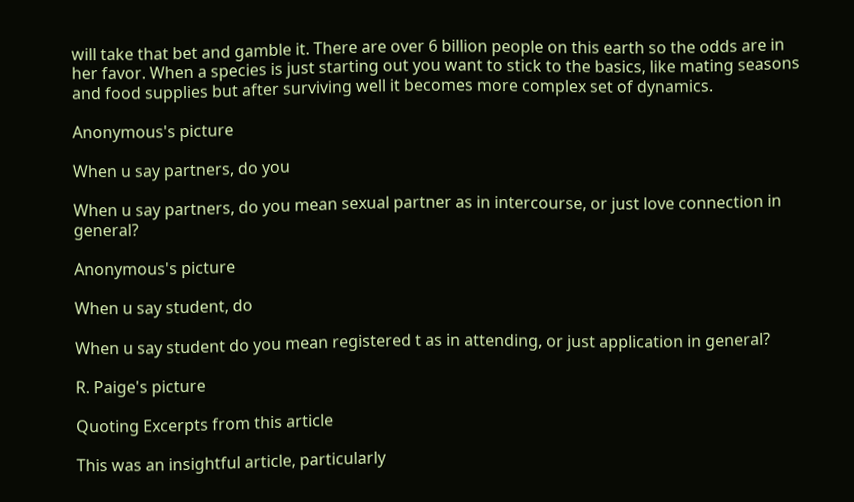will take that bet and gamble it. There are over 6 billion people on this earth so the odds are in her favor. When a species is just starting out you want to stick to the basics, like mating seasons and food supplies but after surviving well it becomes more complex set of dynamics.

Anonymous's picture

When u say partners, do you

When u say partners, do you mean sexual partner as in intercourse, or just love connection in general?

Anonymous's picture

When u say student, do

When u say student do you mean registered t as in attending, or just application in general?

R. Paige's picture

Quoting Excerpts from this article

This was an insightful article, particularly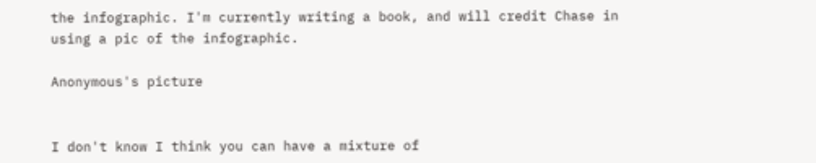the infographic. I'm currently writing a book, and will credit Chase in using a pic of the infographic.

Anonymous's picture


I don't know I think you can have a mixture of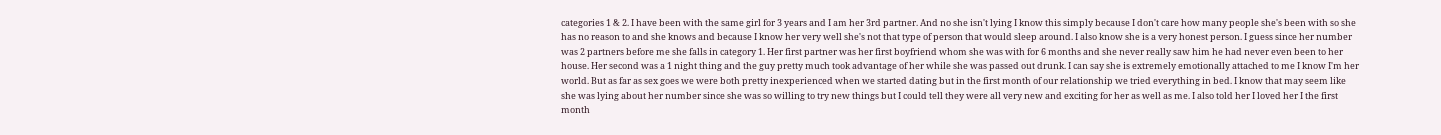categories 1 & 2. I have been with the same girl for 3 years and I am her 3rd partner. And no she isn't lying I know this simply because I don't care how many people she's been with so she has no reason to and she knows and because I know her very well she's not that type of person that would sleep around. I also know she is a very honest person. I guess since her number was 2 partners before me she falls in category 1. Her first partner was her first boyfriend whom she was with for 6 months and she never really saw him he had never even been to her house. Her second was a 1 night thing and the guy pretty much took advantage of her while she was passed out drunk. I can say she is extremely emotionally attached to me I know I'm her world. But as far as sex goes we were both pretty inexperienced when we started dating but in the first month of our relationship we tried everything in bed. I know that may seem like she was lying about her number since she was so willing to try new things but I could tell they were all very new and exciting for her as well as me. I also told her I loved her I the first month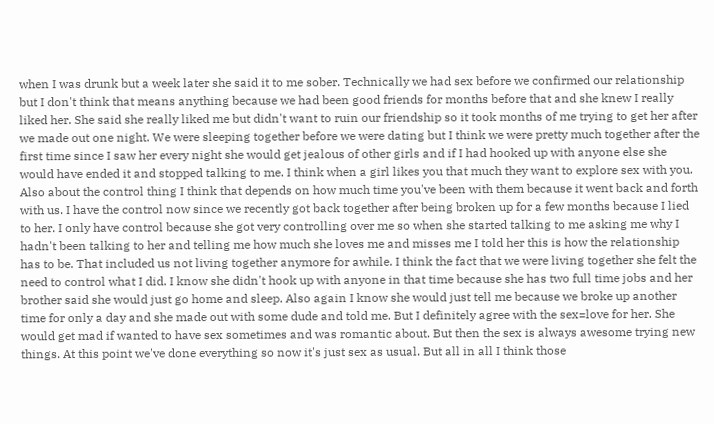when I was drunk but a week later she said it to me sober. Technically we had sex before we confirmed our relationship but I don't think that means anything because we had been good friends for months before that and she knew I really liked her. She said she really liked me but didn't want to ruin our friendship so it took months of me trying to get her after we made out one night. We were sleeping together before we were dating but I think we were pretty much together after the first time since I saw her every night she would get jealous of other girls and if I had hooked up with anyone else she would have ended it and stopped talking to me. I think when a girl likes you that much they want to explore sex with you. Also about the control thing I think that depends on how much time you've been with them because it went back and forth with us. I have the control now since we recently got back together after being broken up for a few months because I lied to her. I only have control because she got very controlling over me so when she started talking to me asking me why I hadn't been talking to her and telling me how much she loves me and misses me I told her this is how the relationship has to be. That included us not living together anymore for awhile. I think the fact that we were living together she felt the need to control what I did. I know she didn't hook up with anyone in that time because she has two full time jobs and her brother said she would just go home and sleep. Also again I know she would just tell me because we broke up another time for only a day and she made out with some dude and told me. But I definitely agree with the sex=love for her. She would get mad if wanted to have sex sometimes and was romantic about. But then the sex is always awesome trying new things. At this point we've done everything so now it's just sex as usual. But all in all I think those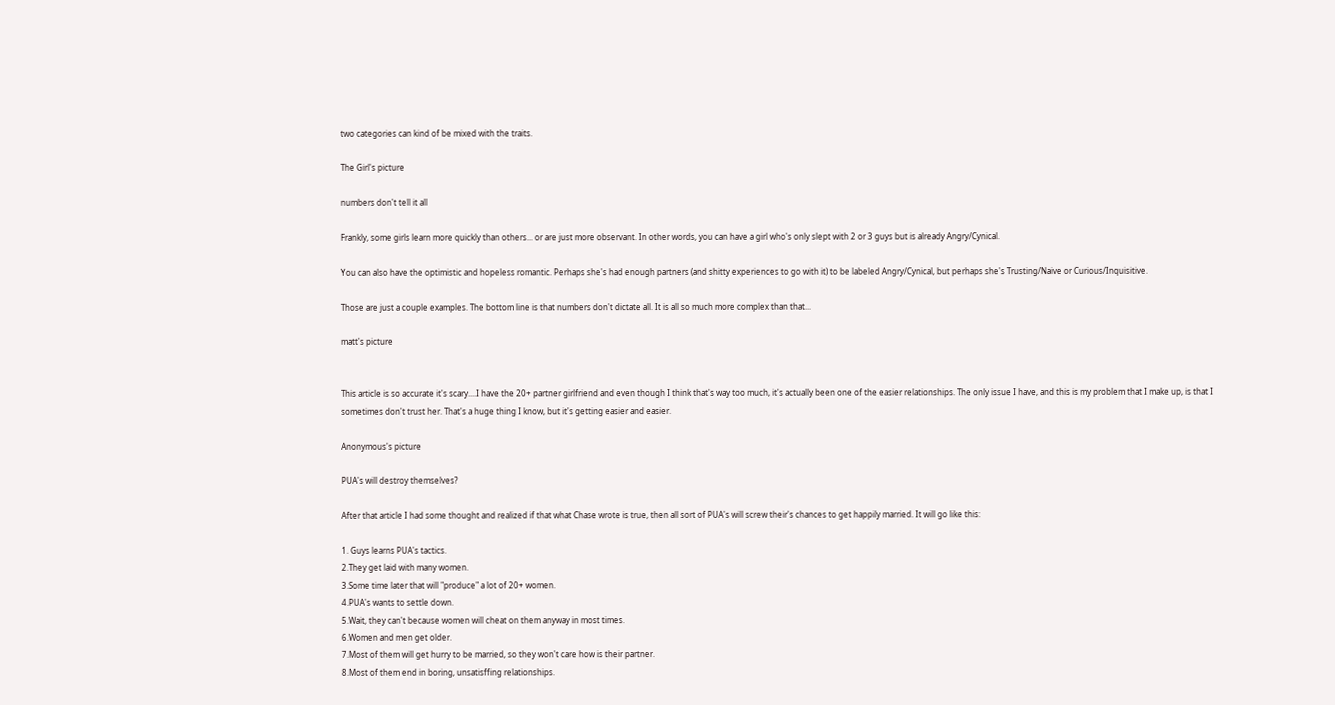two categories can kind of be mixed with the traits.

The Girl's picture

numbers don't tell it all

Frankly, some girls learn more quickly than others... or are just more observant. In other words, you can have a girl who's only slept with 2 or 3 guys but is already Angry/Cynical.

You can also have the optimistic and hopeless romantic. Perhaps she's had enough partners (and shitty experiences to go with it) to be labeled Angry/Cynical, but perhaps she's Trusting/Naive or Curious/Inquisitive.

Those are just a couple examples. The bottom line is that numbers don't dictate all. It is all so much more complex than that...

matt's picture


This article is so accurate it's scary....I have the 20+ partner girlfriend and even though I think that's way too much, it's actually been one of the easier relationships. The only issue I have, and this is my problem that I make up, is that I sometimes don't trust her. That's a huge thing I know, but it's getting easier and easier.

Anonymous's picture

PUA's will destroy themselves?

After that article I had some thought and realized if that what Chase wrote is true, then all sort of PUA's will screw their's chances to get happily married. It will go like this:

1. Guys learns PUA's tactics.
2.They get laid with many women.
3.Some time later that will "produce" a lot of 20+ women.
4.PUA's wants to settle down.
5.Wait, they can't because women will cheat on them anyway in most times.
6.Women and men get older.
7.Most of them will get hurry to be married, so they won't care how is their partner.
8.Most of them end in boring, unsatisffing relationships.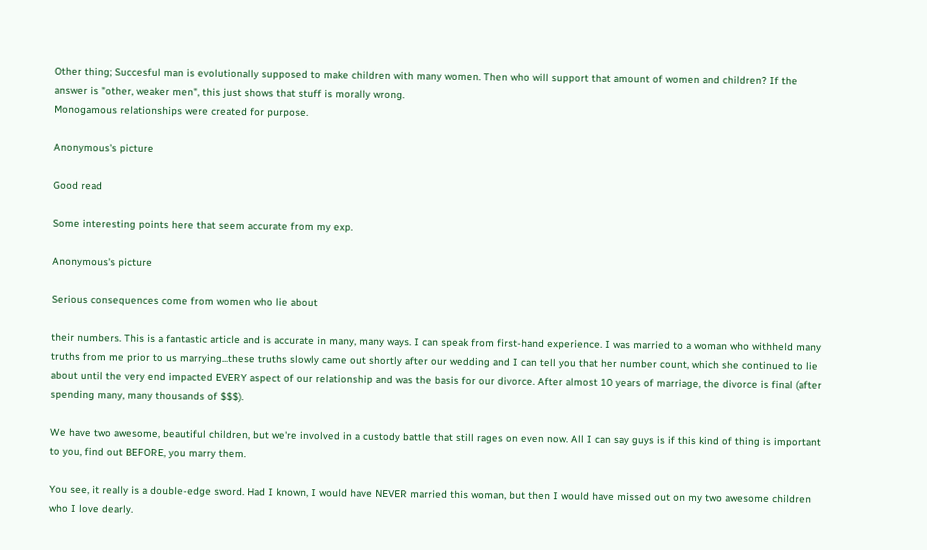Other thing; Succesful man is evolutionally supposed to make children with many women. Then who will support that amount of women and children? If the answer is "other, weaker men", this just shows that stuff is morally wrong.
Monogamous relationships were created for purpose.

Anonymous's picture

Good read

Some interesting points here that seem accurate from my exp.

Anonymous's picture

Serious consequences come from women who lie about

their numbers. This is a fantastic article and is accurate in many, many ways. I can speak from first-hand experience. I was married to a woman who withheld many truths from me prior to us marrying...these truths slowly came out shortly after our wedding and I can tell you that her number count, which she continued to lie about until the very end impacted EVERY aspect of our relationship and was the basis for our divorce. After almost 10 years of marriage, the divorce is final (after spending many, many thousands of $$$).

We have two awesome, beautiful children, but we're involved in a custody battle that still rages on even now. All I can say guys is if this kind of thing is important to you, find out BEFORE, you marry them.

You see, it really is a double-edge sword. Had I known, I would have NEVER married this woman, but then I would have missed out on my two awesome children who I love dearly.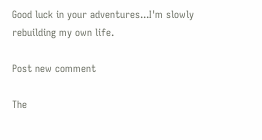Good luck in your adventures...I'm slowly rebuilding my own life.

Post new comment

The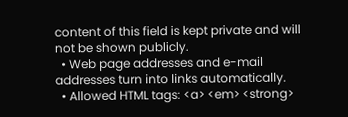content of this field is kept private and will not be shown publicly.
  • Web page addresses and e-mail addresses turn into links automatically.
  • Allowed HTML tags: <a> <em> <strong>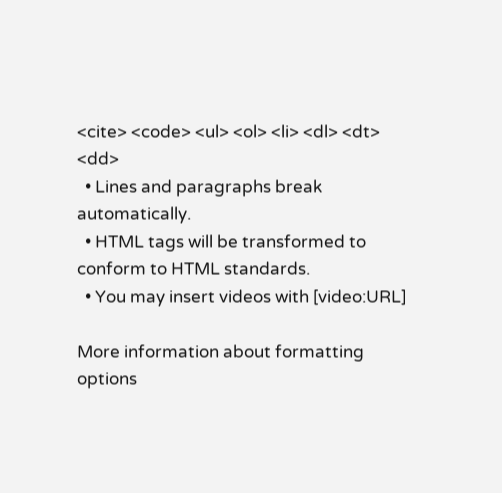<cite> <code> <ul> <ol> <li> <dl> <dt> <dd>
  • Lines and paragraphs break automatically.
  • HTML tags will be transformed to conform to HTML standards.
  • You may insert videos with [video:URL]

More information about formatting options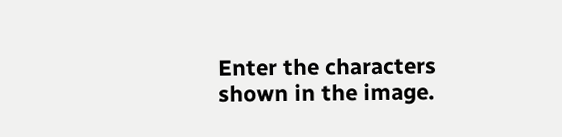Enter the characters shown in the image.